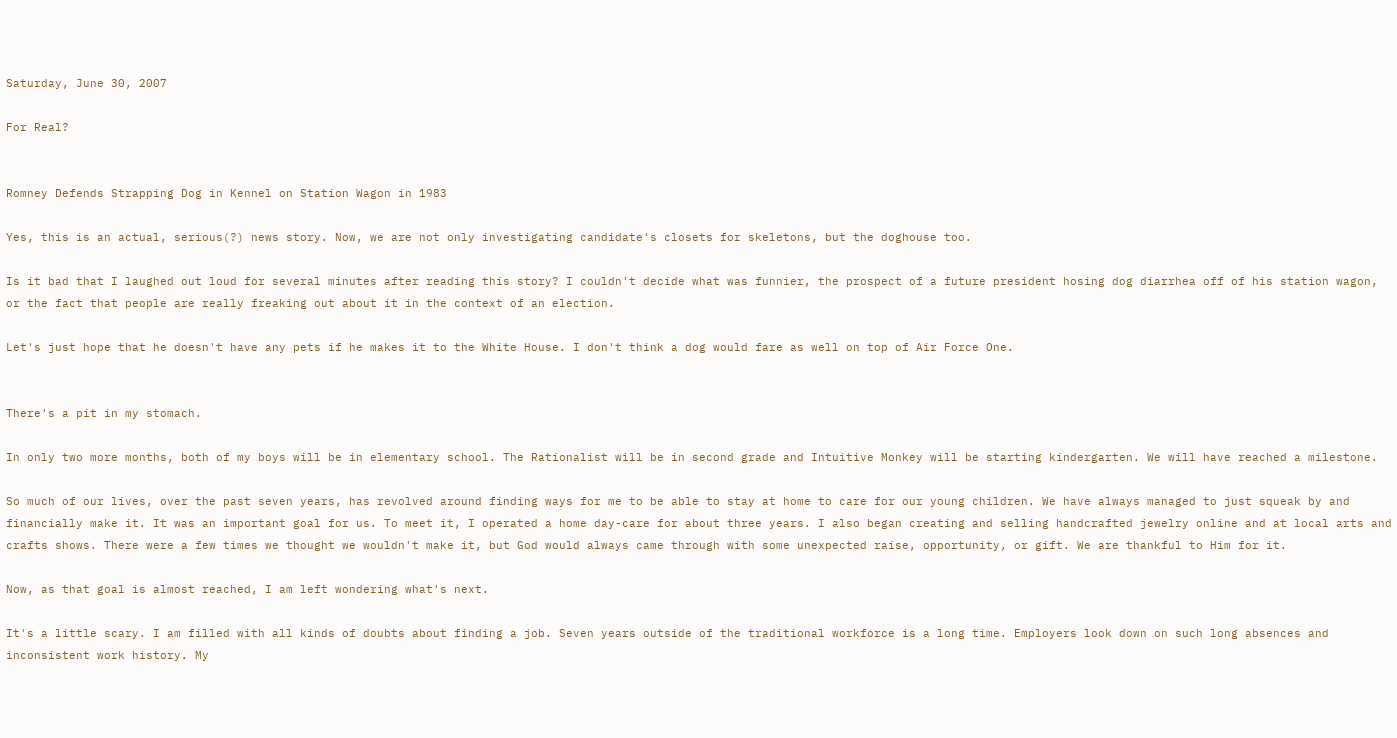Saturday, June 30, 2007

For Real?


Romney Defends Strapping Dog in Kennel on Station Wagon in 1983

Yes, this is an actual, serious(?) news story. Now, we are not only investigating candidate's closets for skeletons, but the doghouse too.

Is it bad that I laughed out loud for several minutes after reading this story? I couldn't decide what was funnier, the prospect of a future president hosing dog diarrhea off of his station wagon, or the fact that people are really freaking out about it in the context of an election.

Let's just hope that he doesn't have any pets if he makes it to the White House. I don't think a dog would fare as well on top of Air Force One.


There's a pit in my stomach.

In only two more months, both of my boys will be in elementary school. The Rationalist will be in second grade and Intuitive Monkey will be starting kindergarten. We will have reached a milestone.

So much of our lives, over the past seven years, has revolved around finding ways for me to be able to stay at home to care for our young children. We have always managed to just squeak by and financially make it. It was an important goal for us. To meet it, I operated a home day-care for about three years. I also began creating and selling handcrafted jewelry online and at local arts and crafts shows. There were a few times we thought we wouldn't make it, but God would always came through with some unexpected raise, opportunity, or gift. We are thankful to Him for it.

Now, as that goal is almost reached, I am left wondering what's next.

It's a little scary. I am filled with all kinds of doubts about finding a job. Seven years outside of the traditional workforce is a long time. Employers look down on such long absences and inconsistent work history. My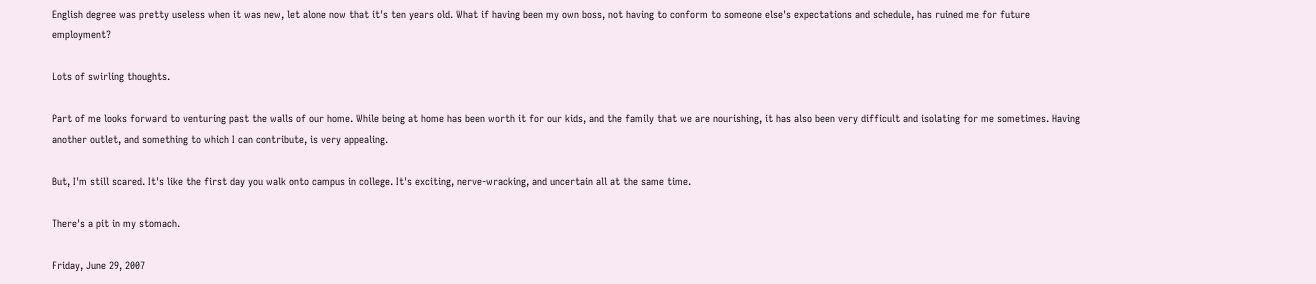English degree was pretty useless when it was new, let alone now that it's ten years old. What if having been my own boss, not having to conform to someone else's expectations and schedule, has ruined me for future employment?

Lots of swirling thoughts.

Part of me looks forward to venturing past the walls of our home. While being at home has been worth it for our kids, and the family that we are nourishing, it has also been very difficult and isolating for me sometimes. Having another outlet, and something to which I can contribute, is very appealing.

But, I'm still scared. It's like the first day you walk onto campus in college. It's exciting, nerve-wracking, and uncertain all at the same time.

There's a pit in my stomach.

Friday, June 29, 2007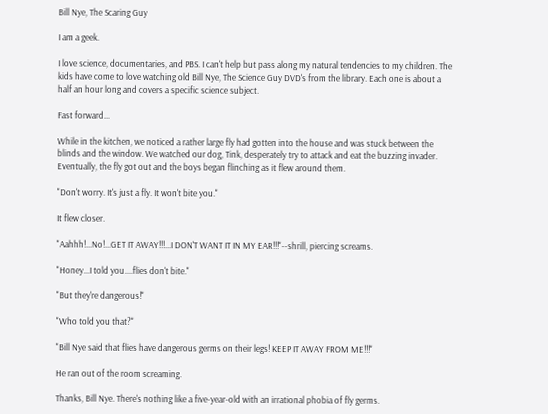Bill Nye, The Scaring Guy

I am a geek.

I love science, documentaries, and PBS. I can't help but pass along my natural tendencies to my children. The kids have come to love watching old Bill Nye, The Science Guy DVD's from the library. Each one is about a half an hour long and covers a specific science subject.

Fast forward...

While in the kitchen, we noticed a rather large fly had gotten into the house and was stuck between the blinds and the window. We watched our dog, Tink, desperately try to attack and eat the buzzing invader. Eventually, the fly got out and the boys began flinching as it flew around them.

"Don't worry. It's just a fly. It won't bite you."

It flew closer.

"Aahhh!...No!...GET IT AWAY!!!...I DON'T WANT IT IN MY EAR!!!"--shrill, piercing screams.

"Honey...I told you....flies don't bite."

"But they're dangerous!"

"Who told you that?"

"Bill Nye said that flies have dangerous germs on their legs! KEEP IT AWAY FROM ME!!!"

He ran out of the room screaming.

Thanks, Bill Nye. There's nothing like a five-year-old with an irrational phobia of fly germs.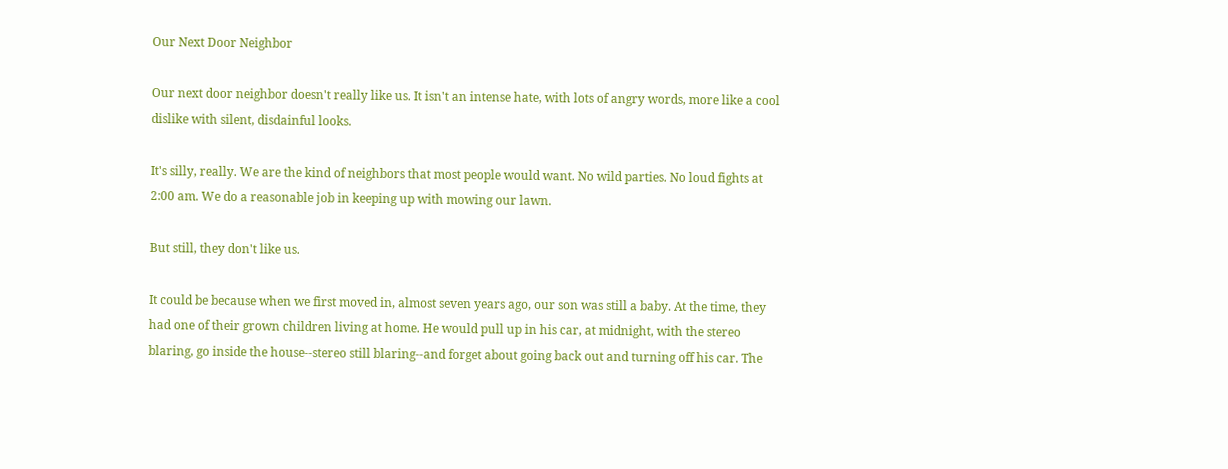Our Next Door Neighbor

Our next door neighbor doesn't really like us. It isn't an intense hate, with lots of angry words, more like a cool dislike with silent, disdainful looks.

It's silly, really. We are the kind of neighbors that most people would want. No wild parties. No loud fights at 2:00 am. We do a reasonable job in keeping up with mowing our lawn.

But still, they don't like us.

It could be because when we first moved in, almost seven years ago, our son was still a baby. At the time, they had one of their grown children living at home. He would pull up in his car, at midnight, with the stereo blaring, go inside the house--stereo still blaring--and forget about going back out and turning off his car. The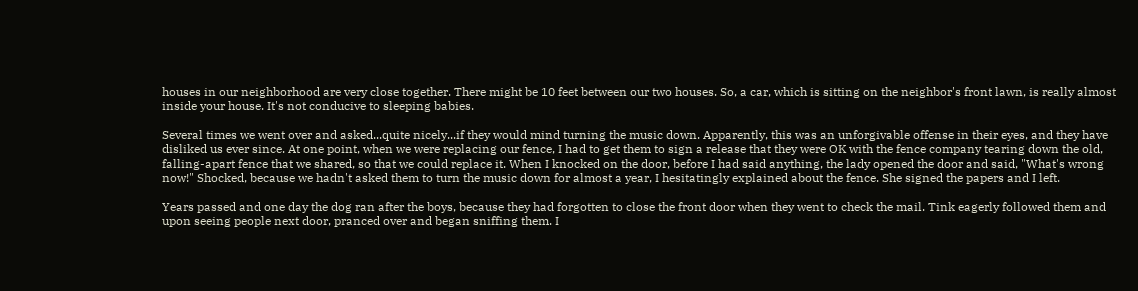houses in our neighborhood are very close together. There might be 10 feet between our two houses. So, a car, which is sitting on the neighbor's front lawn, is really almost inside your house. It's not conducive to sleeping babies.

Several times we went over and asked...quite nicely...if they would mind turning the music down. Apparently, this was an unforgivable offense in their eyes, and they have disliked us ever since. At one point, when we were replacing our fence, I had to get them to sign a release that they were OK with the fence company tearing down the old, falling-apart fence that we shared, so that we could replace it. When I knocked on the door, before I had said anything, the lady opened the door and said, "What's wrong now!" Shocked, because we hadn't asked them to turn the music down for almost a year, I hesitatingly explained about the fence. She signed the papers and I left.

Years passed and one day the dog ran after the boys, because they had forgotten to close the front door when they went to check the mail. Tink eagerly followed them and upon seeing people next door, pranced over and began sniffing them. I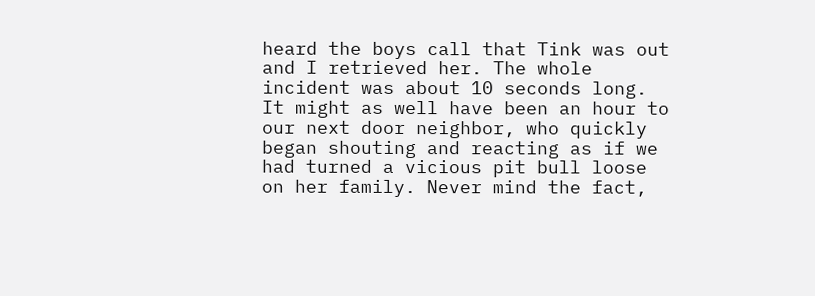heard the boys call that Tink was out and I retrieved her. The whole incident was about 10 seconds long. It might as well have been an hour to our next door neighbor, who quickly began shouting and reacting as if we had turned a vicious pit bull loose on her family. Never mind the fact,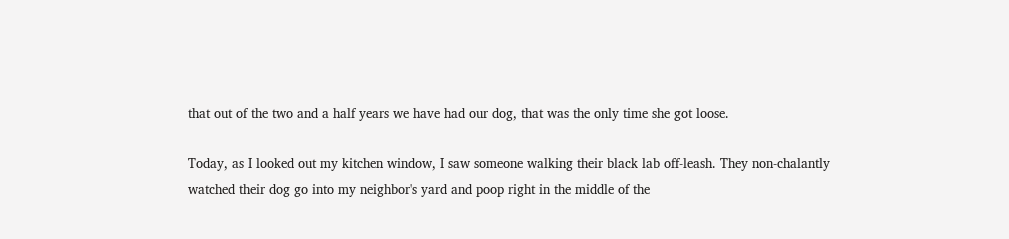that out of the two and a half years we have had our dog, that was the only time she got loose.

Today, as I looked out my kitchen window, I saw someone walking their black lab off-leash. They non-chalantly watched their dog go into my neighbor's yard and poop right in the middle of the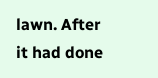lawn. After it had done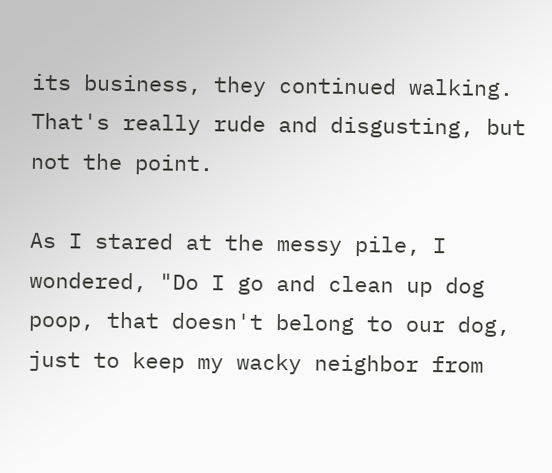its business, they continued walking. That's really rude and disgusting, but not the point.

As I stared at the messy pile, I wondered, "Do I go and clean up dog poop, that doesn't belong to our dog, just to keep my wacky neighbor from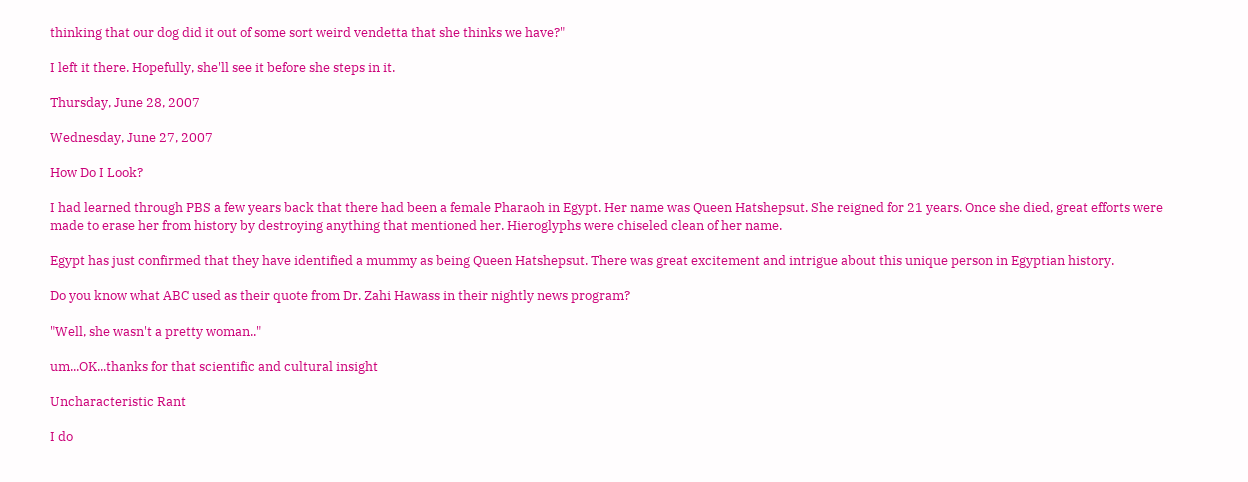thinking that our dog did it out of some sort weird vendetta that she thinks we have?"

I left it there. Hopefully, she'll see it before she steps in it.

Thursday, June 28, 2007

Wednesday, June 27, 2007

How Do I Look?

I had learned through PBS a few years back that there had been a female Pharaoh in Egypt. Her name was Queen Hatshepsut. She reigned for 21 years. Once she died, great efforts were made to erase her from history by destroying anything that mentioned her. Hieroglyphs were chiseled clean of her name.

Egypt has just confirmed that they have identified a mummy as being Queen Hatshepsut. There was great excitement and intrigue about this unique person in Egyptian history.

Do you know what ABC used as their quote from Dr. Zahi Hawass in their nightly news program?

"Well, she wasn't a pretty woman.."

um...OK...thanks for that scientific and cultural insight

Uncharacteristic Rant

I do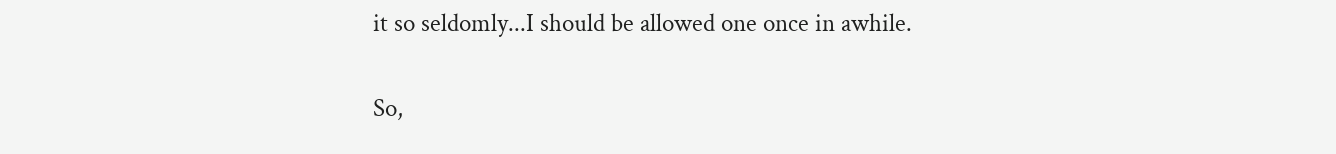it so seldomly...I should be allowed one once in awhile.

So,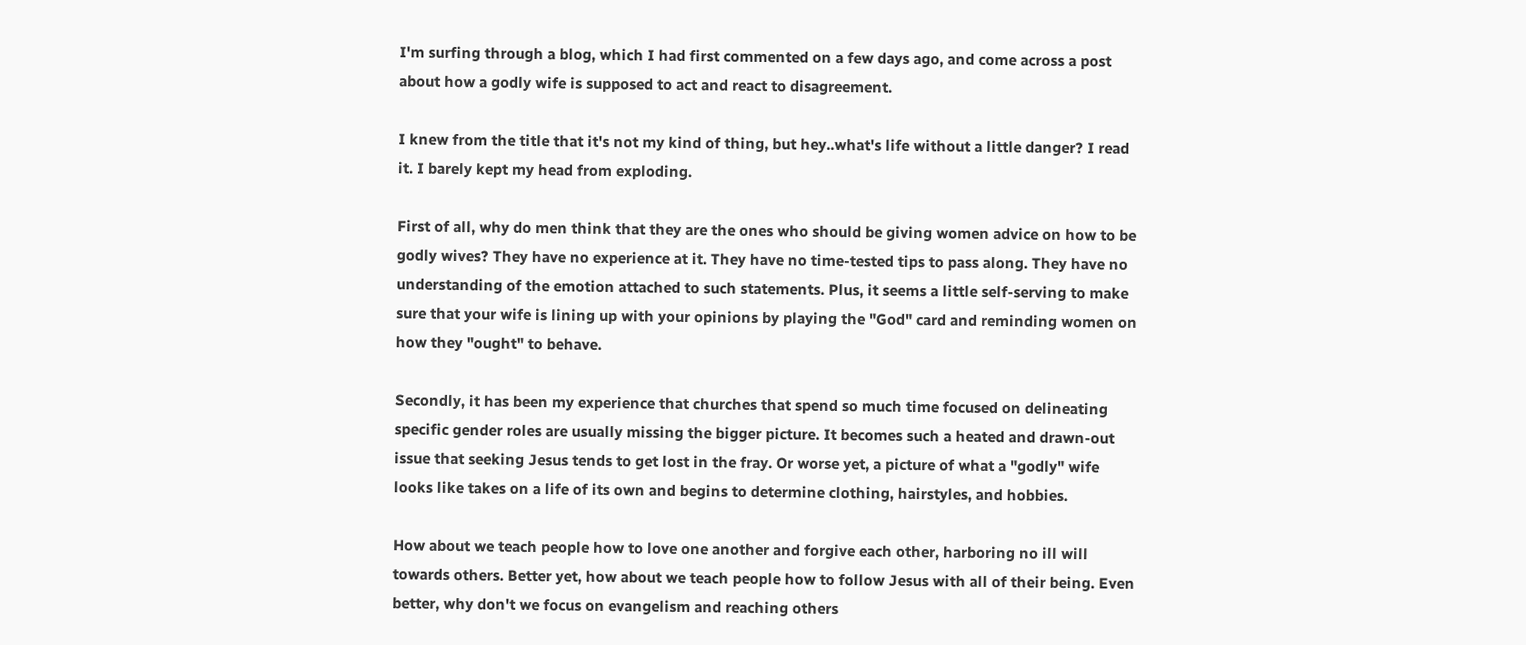I'm surfing through a blog, which I had first commented on a few days ago, and come across a post about how a godly wife is supposed to act and react to disagreement.

I knew from the title that it's not my kind of thing, but hey..what's life without a little danger? I read it. I barely kept my head from exploding.

First of all, why do men think that they are the ones who should be giving women advice on how to be godly wives? They have no experience at it. They have no time-tested tips to pass along. They have no understanding of the emotion attached to such statements. Plus, it seems a little self-serving to make sure that your wife is lining up with your opinions by playing the "God" card and reminding women on how they "ought" to behave.

Secondly, it has been my experience that churches that spend so much time focused on delineating specific gender roles are usually missing the bigger picture. It becomes such a heated and drawn-out issue that seeking Jesus tends to get lost in the fray. Or worse yet, a picture of what a "godly" wife looks like takes on a life of its own and begins to determine clothing, hairstyles, and hobbies.

How about we teach people how to love one another and forgive each other, harboring no ill will towards others. Better yet, how about we teach people how to follow Jesus with all of their being. Even better, why don't we focus on evangelism and reaching others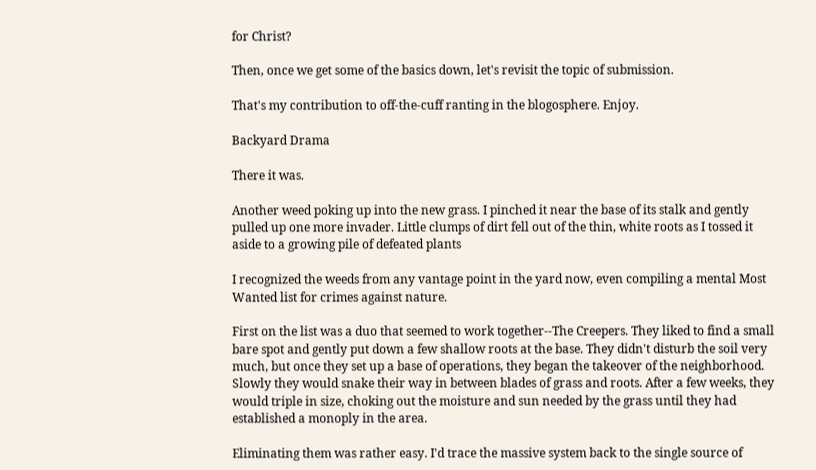for Christ?

Then, once we get some of the basics down, let's revisit the topic of submission.

That's my contribution to off-the-cuff ranting in the blogosphere. Enjoy.

Backyard Drama

There it was.

Another weed poking up into the new grass. I pinched it near the base of its stalk and gently pulled up one more invader. Little clumps of dirt fell out of the thin, white roots as I tossed it aside to a growing pile of defeated plants

I recognized the weeds from any vantage point in the yard now, even compiling a mental Most Wanted list for crimes against nature.

First on the list was a duo that seemed to work together--The Creepers. They liked to find a small bare spot and gently put down a few shallow roots at the base. They didn't disturb the soil very much, but once they set up a base of operations, they began the takeover of the neighborhood. Slowly they would snake their way in between blades of grass and roots. After a few weeks, they would triple in size, choking out the moisture and sun needed by the grass until they had established a monoply in the area.

Eliminating them was rather easy. I'd trace the massive system back to the single source of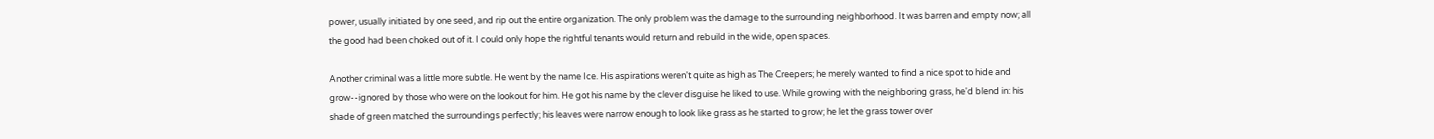power, usually initiated by one seed, and rip out the entire organization. The only problem was the damage to the surrounding neighborhood. It was barren and empty now; all the good had been choked out of it. I could only hope the rightful tenants would return and rebuild in the wide, open spaces.

Another criminal was a little more subtle. He went by the name Ice. His aspirations weren't quite as high as The Creepers; he merely wanted to find a nice spot to hide and grow--ignored by those who were on the lookout for him. He got his name by the clever disguise he liked to use. While growing with the neighboring grass, he'd blend in: his shade of green matched the surroundings perfectly; his leaves were narrow enough to look like grass as he started to grow; he let the grass tower over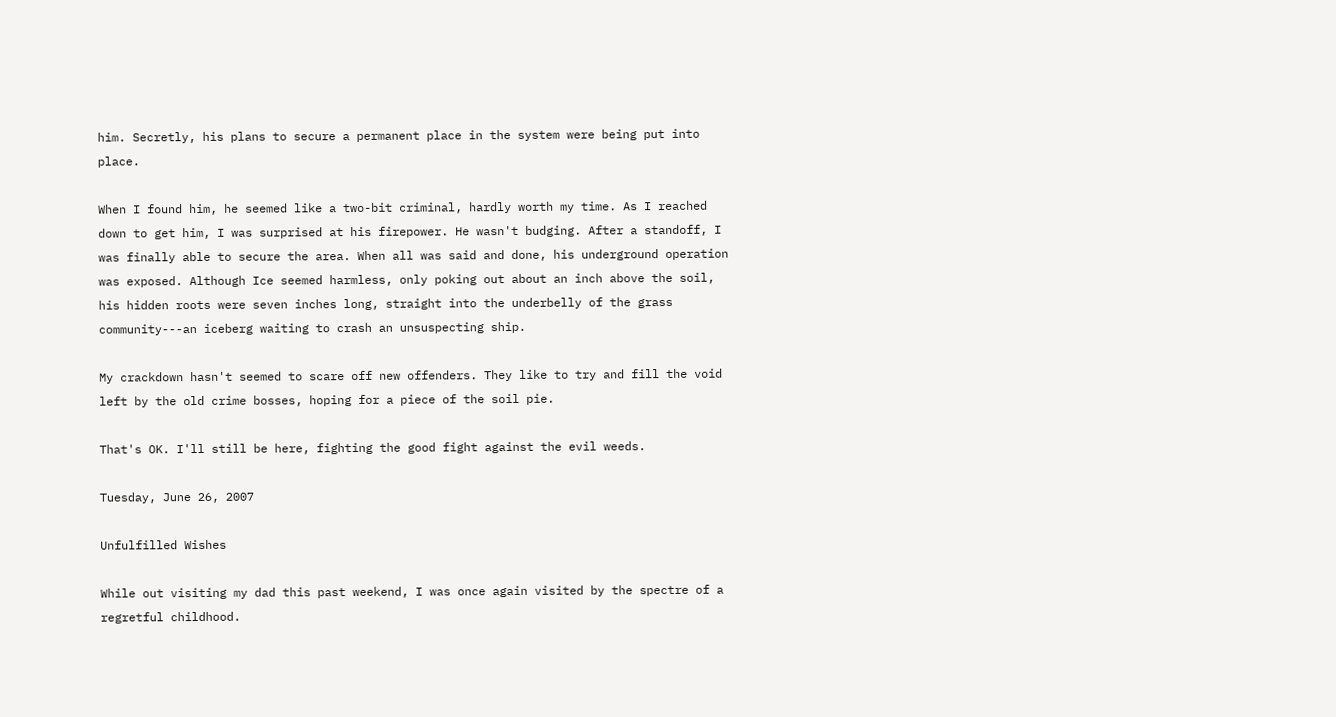him. Secretly, his plans to secure a permanent place in the system were being put into place.

When I found him, he seemed like a two-bit criminal, hardly worth my time. As I reached down to get him, I was surprised at his firepower. He wasn't budging. After a standoff, I was finally able to secure the area. When all was said and done, his underground operation was exposed. Although Ice seemed harmless, only poking out about an inch above the soil, his hidden roots were seven inches long, straight into the underbelly of the grass community---an iceberg waiting to crash an unsuspecting ship.

My crackdown hasn't seemed to scare off new offenders. They like to try and fill the void left by the old crime bosses, hoping for a piece of the soil pie.

That's OK. I'll still be here, fighting the good fight against the evil weeds.

Tuesday, June 26, 2007

Unfulfilled Wishes

While out visiting my dad this past weekend, I was once again visited by the spectre of a regretful childhood.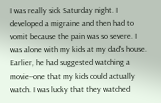I was really sick Saturday night. I developed a migraine and then had to vomit because the pain was so severe. I was alone with my kids at my dad's house. Earlier, he had suggested watching a movie--one that my kids could actually watch. I was lucky that they watched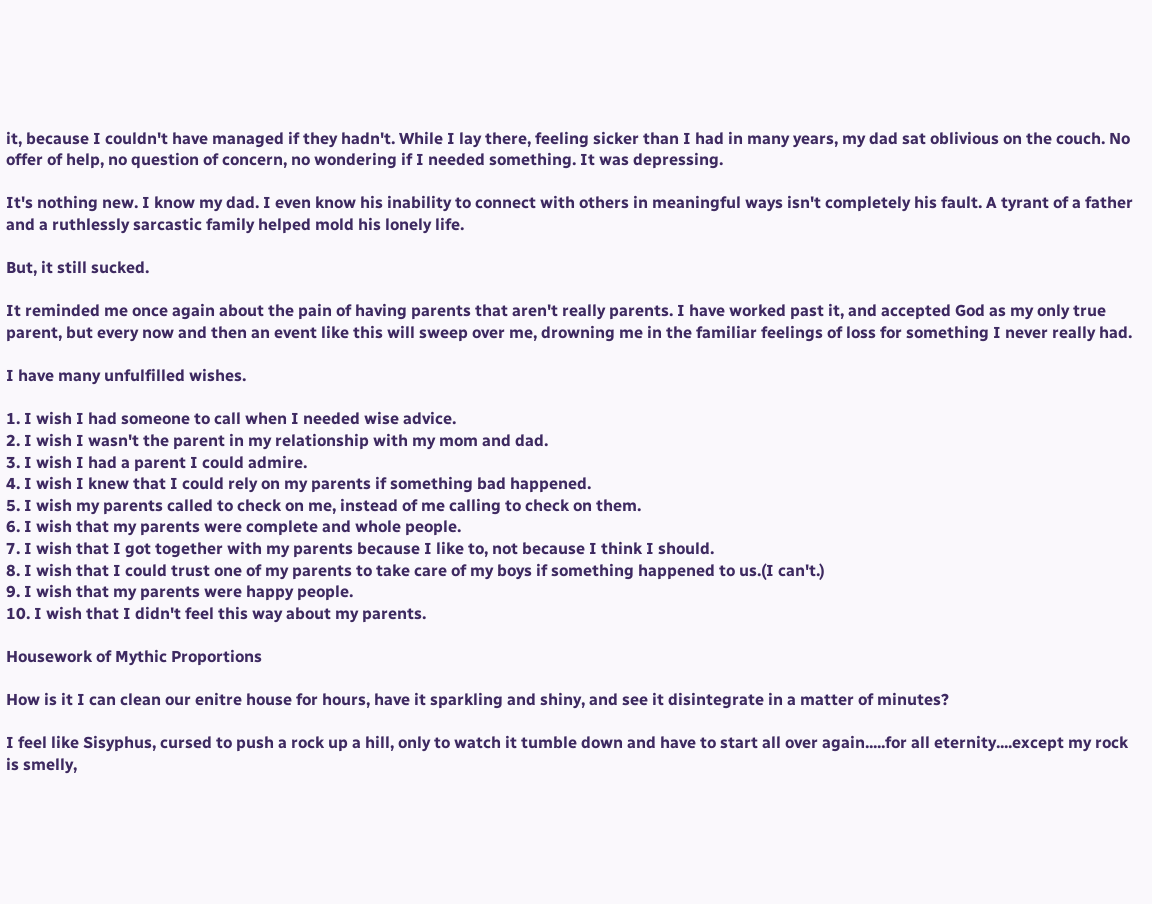it, because I couldn't have managed if they hadn't. While I lay there, feeling sicker than I had in many years, my dad sat oblivious on the couch. No offer of help, no question of concern, no wondering if I needed something. It was depressing.

It's nothing new. I know my dad. I even know his inability to connect with others in meaningful ways isn't completely his fault. A tyrant of a father and a ruthlessly sarcastic family helped mold his lonely life.

But, it still sucked.

It reminded me once again about the pain of having parents that aren't really parents. I have worked past it, and accepted God as my only true parent, but every now and then an event like this will sweep over me, drowning me in the familiar feelings of loss for something I never really had.

I have many unfulfilled wishes.

1. I wish I had someone to call when I needed wise advice.
2. I wish I wasn't the parent in my relationship with my mom and dad.
3. I wish I had a parent I could admire.
4. I wish I knew that I could rely on my parents if something bad happened.
5. I wish my parents called to check on me, instead of me calling to check on them.
6. I wish that my parents were complete and whole people.
7. I wish that I got together with my parents because I like to, not because I think I should.
8. I wish that I could trust one of my parents to take care of my boys if something happened to us.(I can't.)
9. I wish that my parents were happy people.
10. I wish that I didn't feel this way about my parents.

Housework of Mythic Proportions

How is it I can clean our enitre house for hours, have it sparkling and shiny, and see it disintegrate in a matter of minutes?

I feel like Sisyphus, cursed to push a rock up a hill, only to watch it tumble down and have to start all over again.....for all eternity....except my rock is smelly,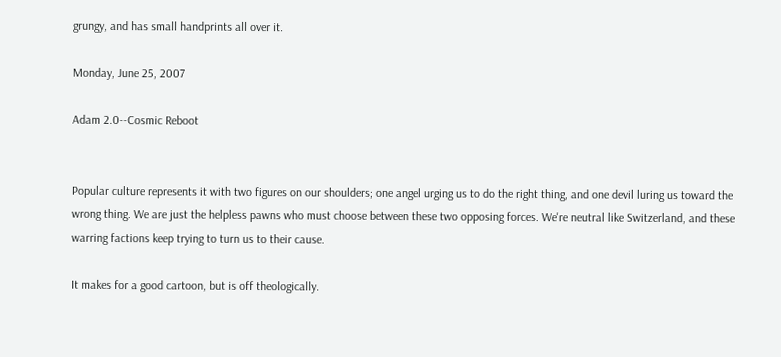grungy, and has small handprints all over it.

Monday, June 25, 2007

Adam 2.0--Cosmic Reboot


Popular culture represents it with two figures on our shoulders; one angel urging us to do the right thing, and one devil luring us toward the wrong thing. We are just the helpless pawns who must choose between these two opposing forces. We're neutral like Switzerland, and these warring factions keep trying to turn us to their cause.

It makes for a good cartoon, but is off theologically.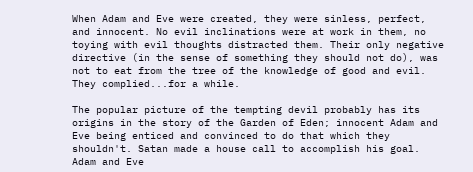When Adam and Eve were created, they were sinless, perfect, and innocent. No evil inclinations were at work in them, no toying with evil thoughts distracted them. Their only negative directive (in the sense of something they should not do), was not to eat from the tree of the knowledge of good and evil. They complied...for a while.

The popular picture of the tempting devil probably has its origins in the story of the Garden of Eden; innocent Adam and Eve being enticed and convinced to do that which they shouldn't. Satan made a house call to accomplish his goal. Adam and Eve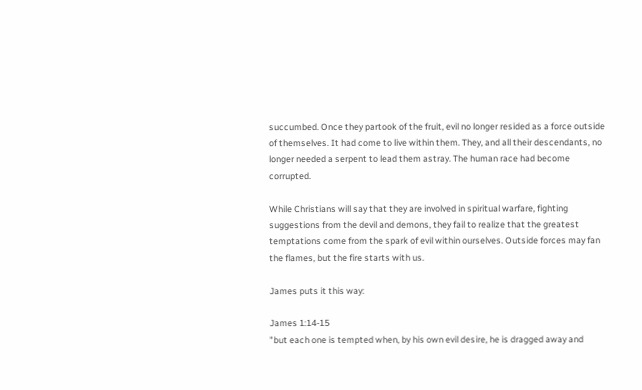succumbed. Once they partook of the fruit, evil no longer resided as a force outside of themselves. It had come to live within them. They, and all their descendants, no longer needed a serpent to lead them astray. The human race had become corrupted.

While Christians will say that they are involved in spiritual warfare, fighting suggestions from the devil and demons, they fail to realize that the greatest temptations come from the spark of evil within ourselves. Outside forces may fan the flames, but the fire starts with us.

James puts it this way:

James 1:14-15
"but each one is tempted when, by his own evil desire, he is dragged away and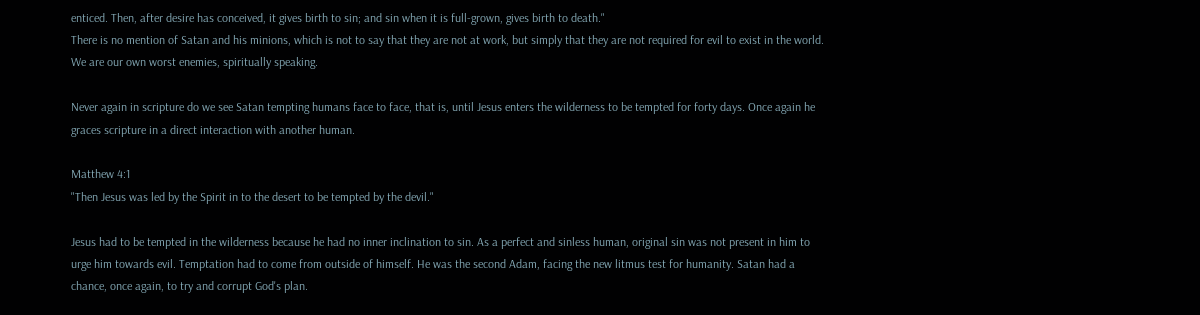enticed. Then, after desire has conceived, it gives birth to sin; and sin when it is full-grown, gives birth to death."
There is no mention of Satan and his minions, which is not to say that they are not at work, but simply that they are not required for evil to exist in the world. We are our own worst enemies, spiritually speaking.

Never again in scripture do we see Satan tempting humans face to face, that is, until Jesus enters the wilderness to be tempted for forty days. Once again he graces scripture in a direct interaction with another human.

Matthew 4:1
"Then Jesus was led by the Spirit in to the desert to be tempted by the devil."

Jesus had to be tempted in the wilderness because he had no inner inclination to sin. As a perfect and sinless human, original sin was not present in him to urge him towards evil. Temptation had to come from outside of himself. He was the second Adam, facing the new litmus test for humanity. Satan had a chance, once again, to try and corrupt God's plan.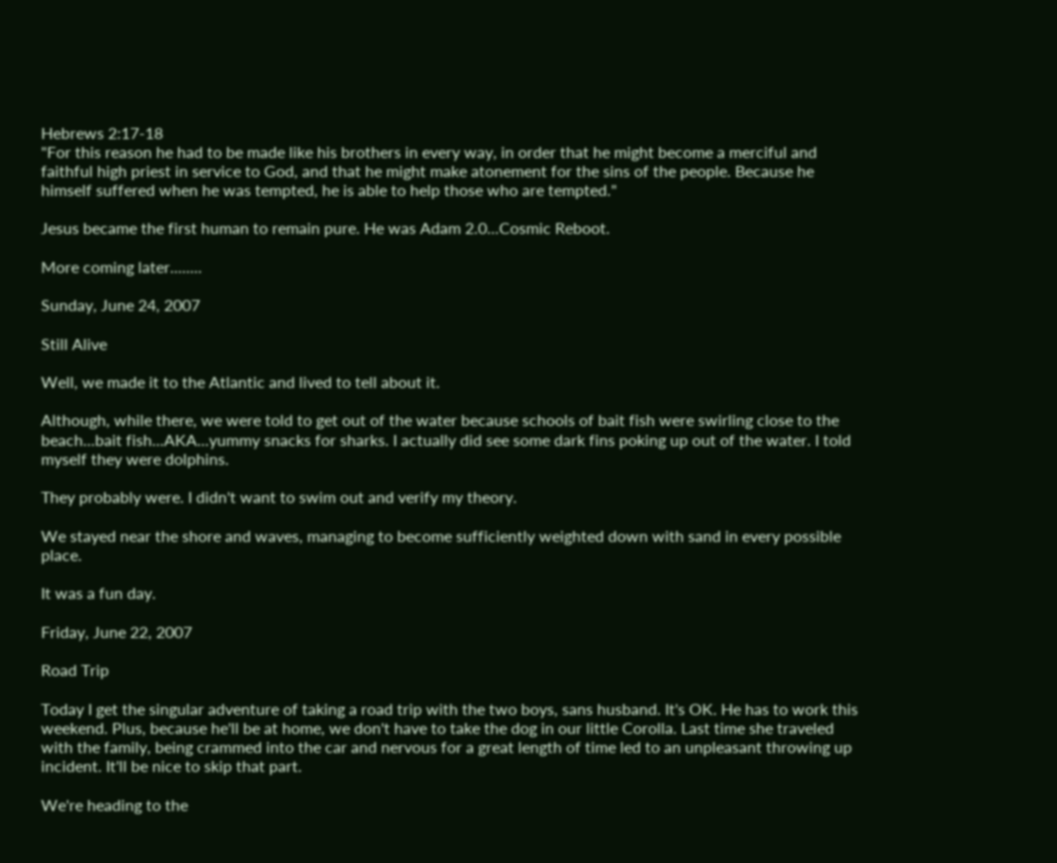Hebrews 2:17-18
"For this reason he had to be made like his brothers in every way, in order that he might become a merciful and faithful high priest in service to God, and that he might make atonement for the sins of the people. Because he himself suffered when he was tempted, he is able to help those who are tempted."

Jesus became the first human to remain pure. He was Adam 2.0...Cosmic Reboot.

More coming later........

Sunday, June 24, 2007

Still Alive

Well, we made it to the Atlantic and lived to tell about it.

Although, while there, we were told to get out of the water because schools of bait fish were swirling close to the beach...bait fish...AKA...yummy snacks for sharks. I actually did see some dark fins poking up out of the water. I told myself they were dolphins.

They probably were. I didn't want to swim out and verify my theory.

We stayed near the shore and waves, managing to become sufficiently weighted down with sand in every possible place.

It was a fun day.

Friday, June 22, 2007

Road Trip

Today I get the singular adventure of taking a road trip with the two boys, sans husband. It's OK. He has to work this weekend. Plus, because he'll be at home, we don't have to take the dog in our little Corolla. Last time she traveled with the family, being crammed into the car and nervous for a great length of time led to an unpleasant throwing up incident. It'll be nice to skip that part.

We're heading to the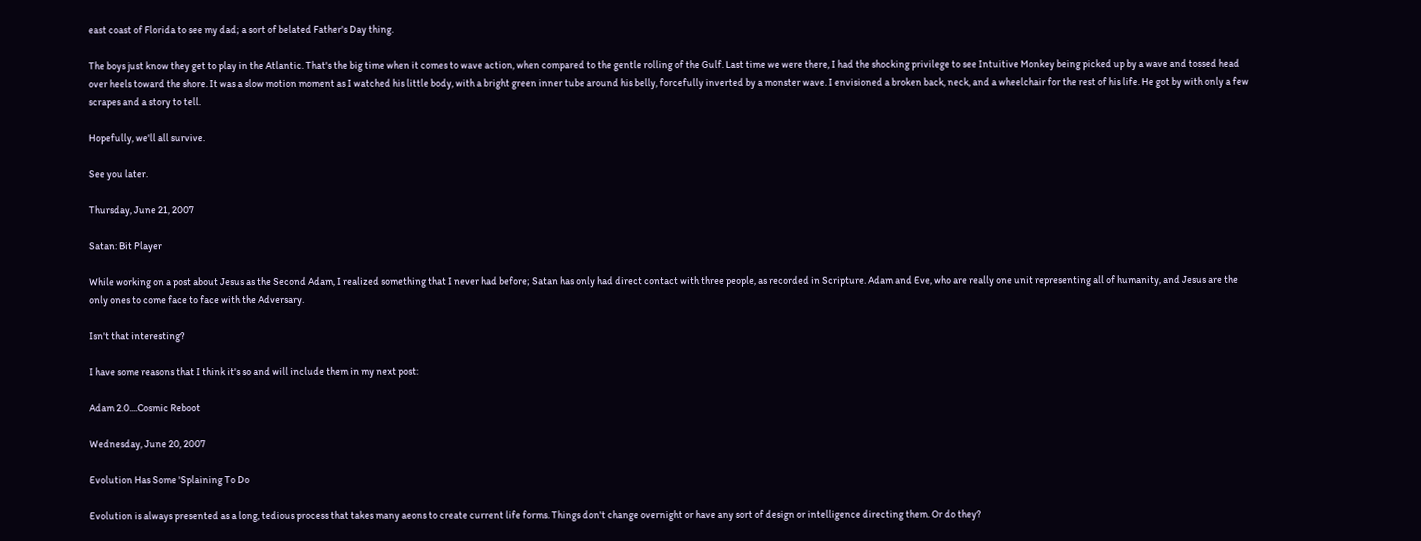east coast of Florida to see my dad; a sort of belated Father's Day thing.

The boys just know they get to play in the Atlantic. That's the big time when it comes to wave action, when compared to the gentle rolling of the Gulf. Last time we were there, I had the shocking privilege to see Intuitive Monkey being picked up by a wave and tossed head over heels toward the shore. It was a slow motion moment as I watched his little body, with a bright green inner tube around his belly, forcefully inverted by a monster wave. I envisioned a broken back, neck, and a wheelchair for the rest of his life. He got by with only a few scrapes and a story to tell.

Hopefully, we'll all survive.

See you later.

Thursday, June 21, 2007

Satan: Bit Player

While working on a post about Jesus as the Second Adam, I realized something that I never had before; Satan has only had direct contact with three people, as recorded in Scripture. Adam and Eve, who are really one unit representing all of humanity, and Jesus are the only ones to come face to face with the Adversary.

Isn't that interesting?

I have some reasons that I think it's so and will include them in my next post:

Adam 2.0....Cosmic Reboot

Wednesday, June 20, 2007

Evolution Has Some 'Splaining To Do

Evolution is always presented as a long, tedious process that takes many aeons to create current life forms. Things don't change overnight or have any sort of design or intelligence directing them. Or do they?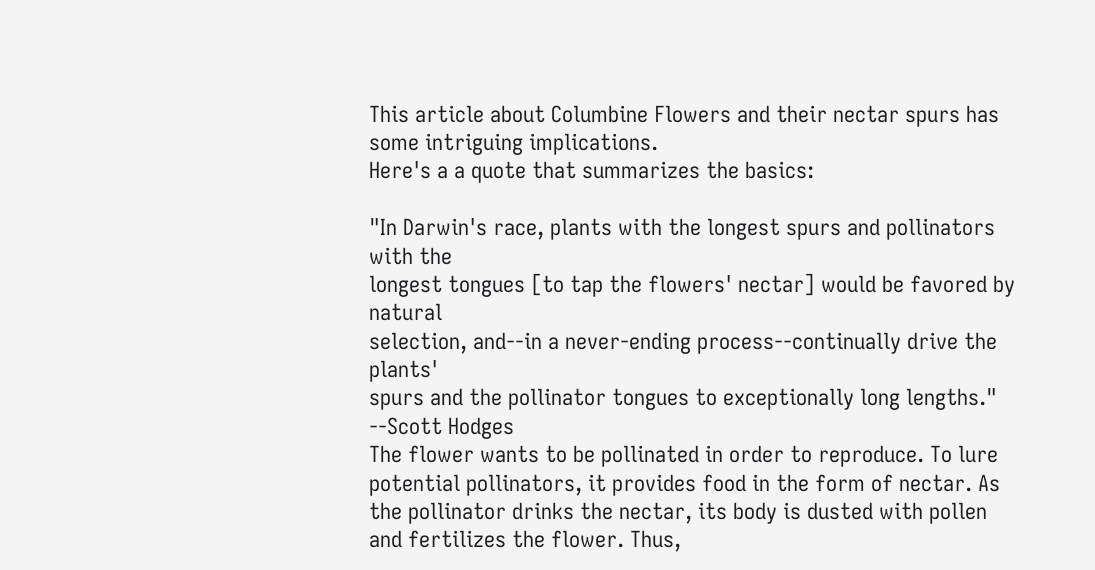This article about Columbine Flowers and their nectar spurs has some intriguing implications.
Here's a a quote that summarizes the basics:

"In Darwin's race, plants with the longest spurs and pollinators with the
longest tongues [to tap the flowers' nectar] would be favored by natural
selection, and--in a never-ending process--continually drive the plants'
spurs and the pollinator tongues to exceptionally long lengths."
--Scott Hodges
The flower wants to be pollinated in order to reproduce. To lure potential pollinators, it provides food in the form of nectar. As the pollinator drinks the nectar, its body is dusted with pollen and fertilizes the flower. Thus,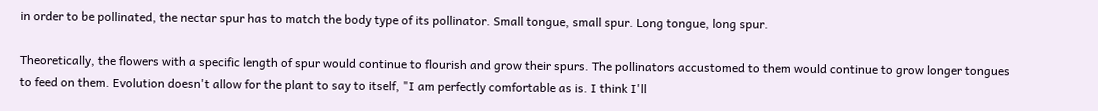in order to be pollinated, the nectar spur has to match the body type of its pollinator. Small tongue, small spur. Long tongue, long spur.

Theoretically, the flowers with a specific length of spur would continue to flourish and grow their spurs. The pollinators accustomed to them would continue to grow longer tongues to feed on them. Evolution doesn't allow for the plant to say to itself, "I am perfectly comfortable as is. I think I'll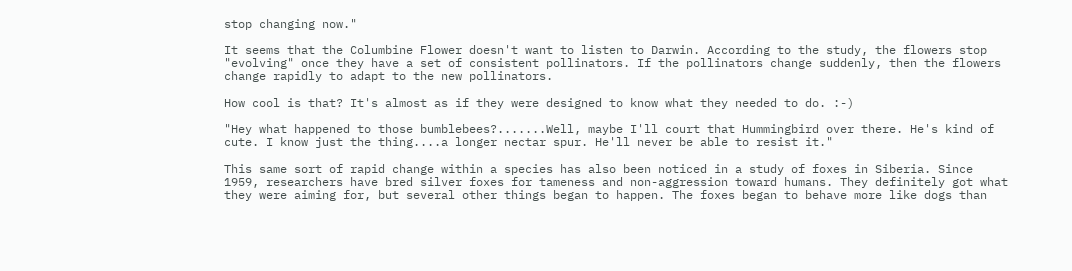stop changing now."

It seems that the Columbine Flower doesn't want to listen to Darwin. According to the study, the flowers stop "evolving" once they have a set of consistent pollinators. If the pollinators change suddenly, then the flowers change rapidly to adapt to the new pollinators.

How cool is that? It's almost as if they were designed to know what they needed to do. :-)

"Hey what happened to those bumblebees?.......Well, maybe I'll court that Hummingbird over there. He's kind of cute. I know just the thing....a longer nectar spur. He'll never be able to resist it."

This same sort of rapid change within a species has also been noticed in a study of foxes in Siberia. Since 1959, researchers have bred silver foxes for tameness and non-aggression toward humans. They definitely got what they were aiming for, but several other things began to happen. The foxes began to behave more like dogs than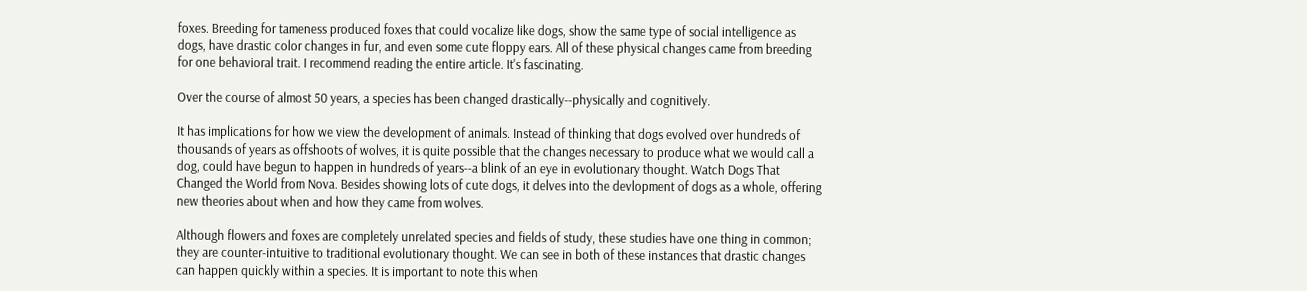foxes. Breeding for tameness produced foxes that could vocalize like dogs, show the same type of social intelligence as dogs, have drastic color changes in fur, and even some cute floppy ears. All of these physical changes came from breeding for one behavioral trait. I recommend reading the entire article. It's fascinating.

Over the course of almost 50 years, a species has been changed drastically--physically and cognitively.

It has implications for how we view the development of animals. Instead of thinking that dogs evolved over hundreds of thousands of years as offshoots of wolves, it is quite possible that the changes necessary to produce what we would call a dog, could have begun to happen in hundreds of years--a blink of an eye in evolutionary thought. Watch Dogs That Changed the World from Nova. Besides showing lots of cute dogs, it delves into the devlopment of dogs as a whole, offering new theories about when and how they came from wolves.

Although flowers and foxes are completely unrelated species and fields of study, these studies have one thing in common; they are counter-intuitive to traditional evolutionary thought. We can see in both of these instances that drastic changes can happen quickly within a species. It is important to note this when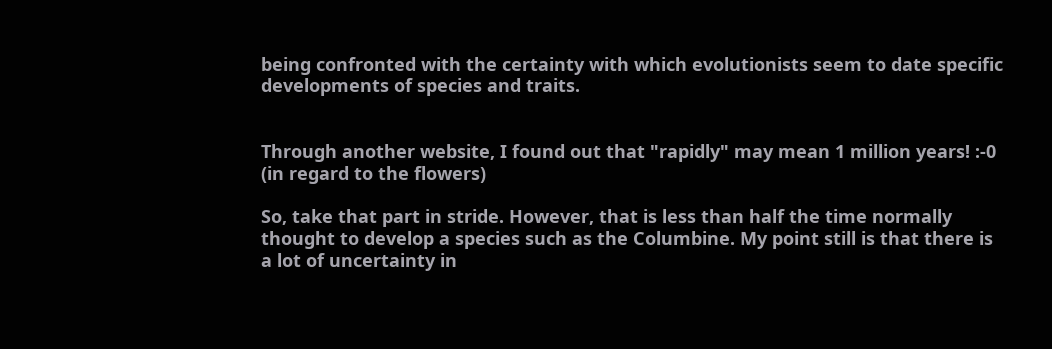being confronted with the certainty with which evolutionists seem to date specific developments of species and traits.


Through another website, I found out that "rapidly" may mean 1 million years! :-0 (in regard to the flowers)

So, take that part in stride. However, that is less than half the time normally thought to develop a species such as the Columbine. My point still is that there is a lot of uncertainty in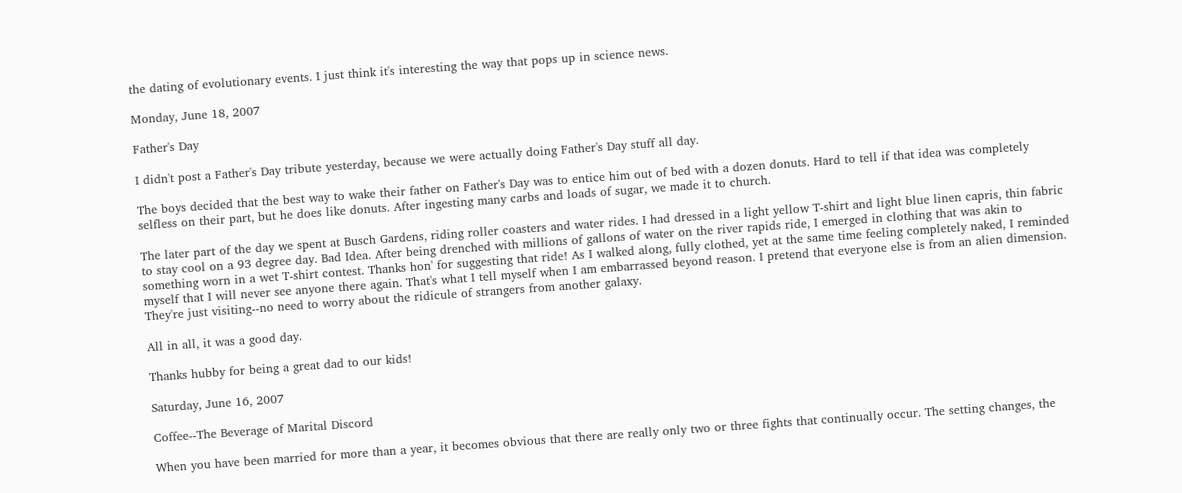the dating of evolutionary events. I just think it's interesting the way that pops up in science news.

Monday, June 18, 2007

Father's Day

I didn't post a Father's Day tribute yesterday, because we were actually doing Father's Day stuff all day.

The boys decided that the best way to wake their father on Father's Day was to entice him out of bed with a dozen donuts. Hard to tell if that idea was completely selfless on their part, but he does like donuts. After ingesting many carbs and loads of sugar, we made it to church.

The later part of the day we spent at Busch Gardens, riding roller coasters and water rides. I had dressed in a light yellow T-shirt and light blue linen capris, thin fabric to stay cool on a 93 degree day. Bad Idea. After being drenched with millions of gallons of water on the river rapids ride, I emerged in clothing that was akin to something worn in a wet T-shirt contest. Thanks hon' for suggesting that ride! As I walked along, fully clothed, yet at the same time feeling completely naked, I reminded myself that I will never see anyone there again. That's what I tell myself when I am embarrassed beyond reason. I pretend that everyone else is from an alien dimension. They're just visiting--no need to worry about the ridicule of strangers from another galaxy.

All in all, it was a good day.

Thanks hubby for being a great dad to our kids!

Saturday, June 16, 2007

Coffee--The Beverage of Marital Discord

When you have been married for more than a year, it becomes obvious that there are really only two or three fights that continually occur. The setting changes, the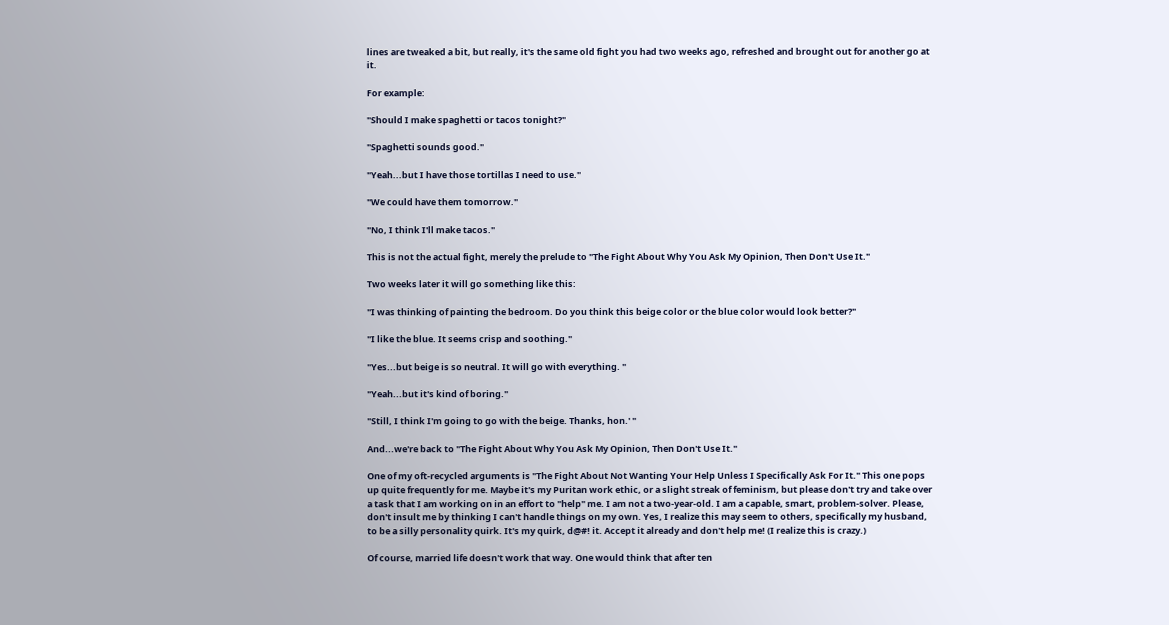lines are tweaked a bit, but really, it's the same old fight you had two weeks ago, refreshed and brought out for another go at it.

For example:

"Should I make spaghetti or tacos tonight?"

"Spaghetti sounds good."

"Yeah...but I have those tortillas I need to use."

"We could have them tomorrow."

"No, I think I'll make tacos."

This is not the actual fight, merely the prelude to "The Fight About Why You Ask My Opinion, Then Don't Use It."

Two weeks later it will go something like this:

"I was thinking of painting the bedroom. Do you think this beige color or the blue color would look better?"

"I like the blue. It seems crisp and soothing."

"Yes...but beige is so neutral. It will go with everything. "

"Yeah...but it's kind of boring."

"Still, I think I'm going to go with the beige. Thanks, hon.' "

And...we're back to "The Fight About Why You Ask My Opinion, Then Don't Use It."

One of my oft-recycled arguments is "The Fight About Not Wanting Your Help Unless I Specifically Ask For It." This one pops up quite frequently for me. Maybe it's my Puritan work ethic, or a slight streak of feminism, but please don't try and take over a task that I am working on in an effort to "help" me. I am not a two-year-old. I am a capable, smart, problem-solver. Please, don't insult me by thinking I can't handle things on my own. Yes, I realize this may seem to others, specifically my husband, to be a silly personality quirk. It's my quirk, d@#! it. Accept it already and don't help me! (I realize this is crazy.)

Of course, married life doesn't work that way. One would think that after ten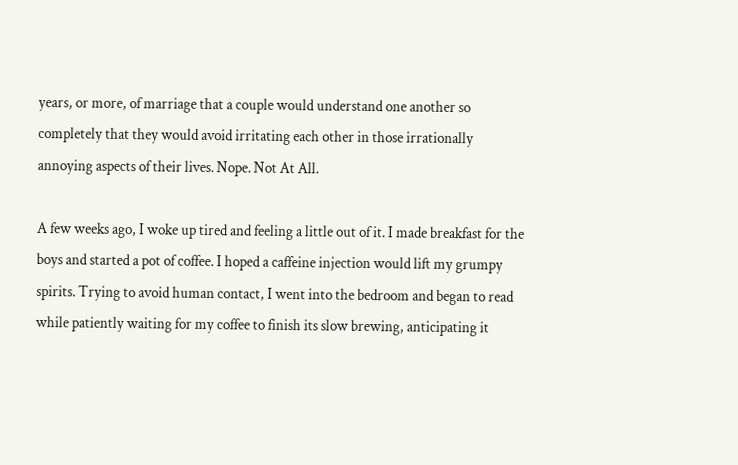years, or more, of marriage that a couple would understand one another so completely that they would avoid irritating each other in those irrationally annoying aspects of their lives. Nope. Not At All.

A few weeks ago, I woke up tired and feeling a little out of it. I made breakfast for the boys and started a pot of coffee. I hoped a caffeine injection would lift my grumpy spirits. Trying to avoid human contact, I went into the bedroom and began to read while patiently waiting for my coffee to finish its slow brewing, anticipating it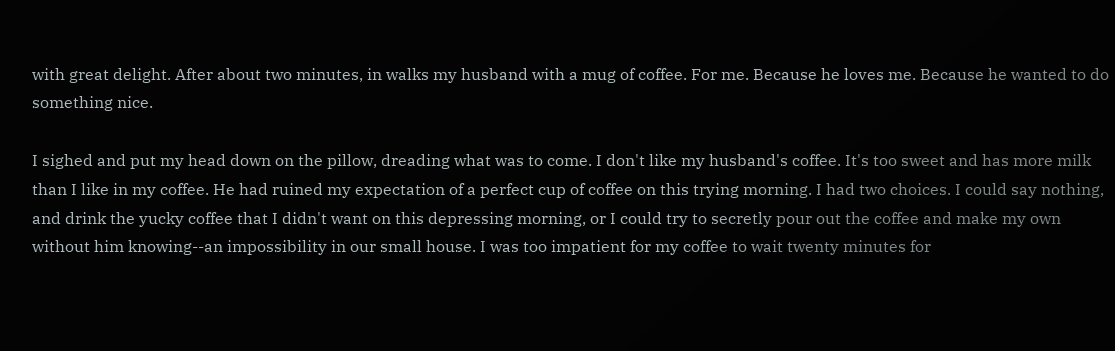with great delight. After about two minutes, in walks my husband with a mug of coffee. For me. Because he loves me. Because he wanted to do something nice.

I sighed and put my head down on the pillow, dreading what was to come. I don't like my husband's coffee. It's too sweet and has more milk than I like in my coffee. He had ruined my expectation of a perfect cup of coffee on this trying morning. I had two choices. I could say nothing, and drink the yucky coffee that I didn't want on this depressing morning, or I could try to secretly pour out the coffee and make my own without him knowing--an impossibility in our small house. I was too impatient for my coffee to wait twenty minutes for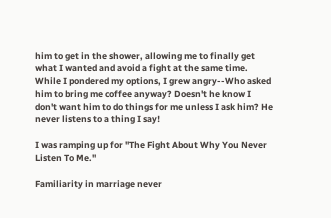him to get in the shower, allowing me to finally get what I wanted and avoid a fight at the same time. While I pondered my options, I grew angry--Who asked him to bring me coffee anyway? Doesn't he know I don't want him to do things for me unless I ask him? He never listens to a thing I say!

I was ramping up for "The Fight About Why You Never Listen To Me."

Familiarity in marriage never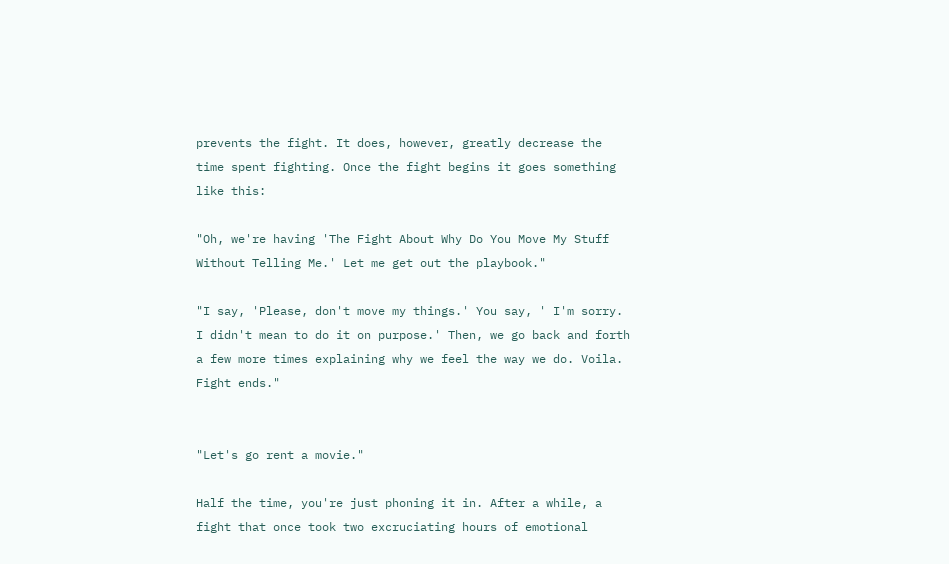prevents the fight. It does, however, greatly decrease the time spent fighting. Once the fight begins it goes something like this:

"Oh, we're having 'The Fight About Why Do You Move My Stuff Without Telling Me.' Let me get out the playbook."

"I say, 'Please, don't move my things.' You say, ' I'm sorry. I didn't mean to do it on purpose.' Then, we go back and forth a few more times explaining why we feel the way we do. Voila. Fight ends."


"Let's go rent a movie."

Half the time, you're just phoning it in. After a while, a fight that once took two excruciating hours of emotional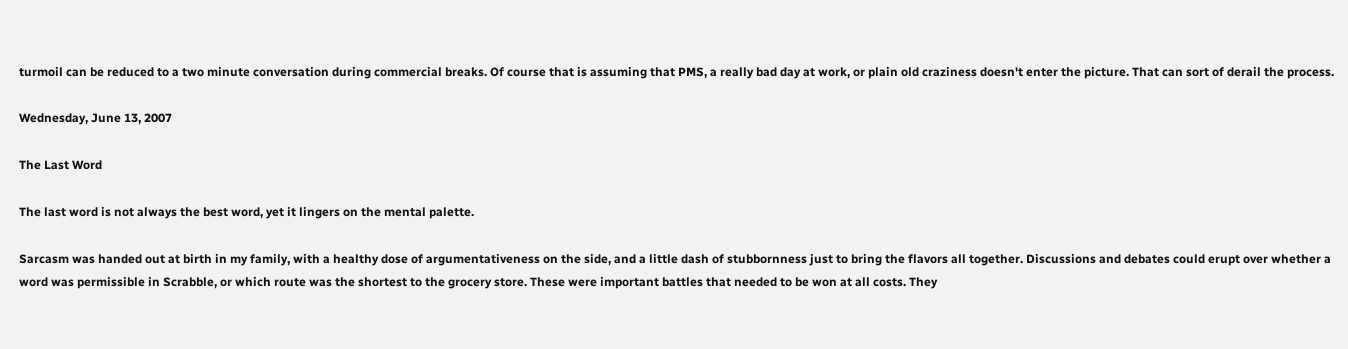turmoil can be reduced to a two minute conversation during commercial breaks. Of course that is assuming that PMS, a really bad day at work, or plain old craziness doesn't enter the picture. That can sort of derail the process.

Wednesday, June 13, 2007

The Last Word

The last word is not always the best word, yet it lingers on the mental palette.

Sarcasm was handed out at birth in my family, with a healthy dose of argumentativeness on the side, and a little dash of stubbornness just to bring the flavors all together. Discussions and debates could erupt over whether a word was permissible in Scrabble, or which route was the shortest to the grocery store. These were important battles that needed to be won at all costs. They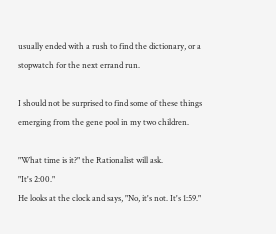usually ended with a rush to find the dictionary, or a stopwatch for the next errand run.

I should not be surprised to find some of these things emerging from the gene pool in my two children.

"What time is it?" the Rationalist will ask.
"It's 2:00."
He looks at the clock and says, "No, it's not. It's 1:59."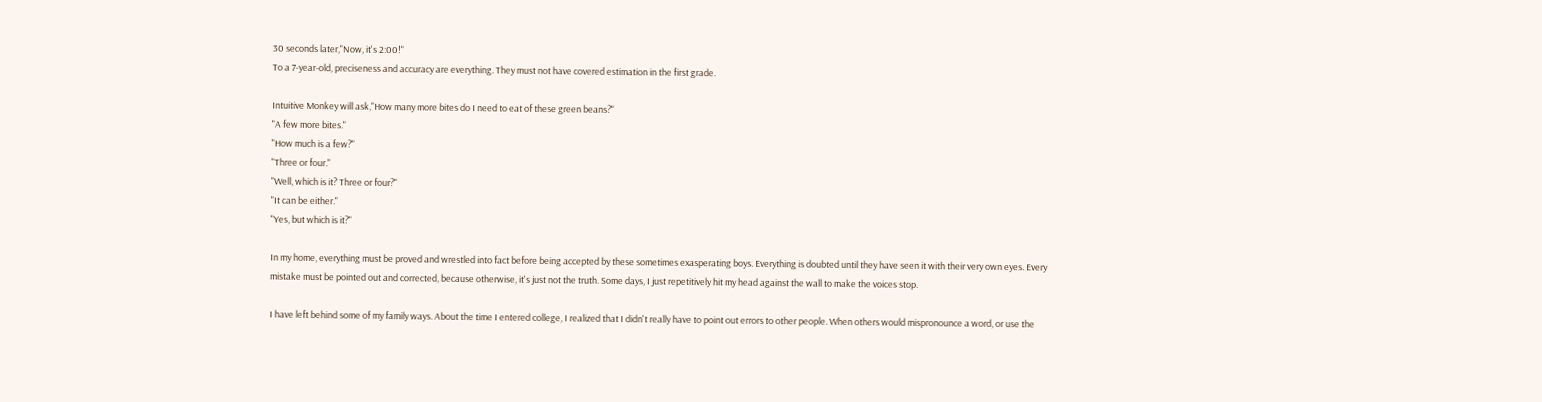30 seconds later,"Now, it's 2:00!"
To a 7-year-old, preciseness and accuracy are everything. They must not have covered estimation in the first grade.

Intuitive Monkey will ask,"How many more bites do I need to eat of these green beans?"
"A few more bites."
"How much is a few?"
"Three or four."
"Well, which is it? Three or four?"
"It can be either."
"Yes, but which is it?"

In my home, everything must be proved and wrestled into fact before being accepted by these sometimes exasperating boys. Everything is doubted until they have seen it with their very own eyes. Every mistake must be pointed out and corrected, because otherwise, it's just not the truth. Some days, I just repetitively hit my head against the wall to make the voices stop.

I have left behind some of my family ways. About the time I entered college, I realized that I didn't really have to point out errors to other people. When others would mispronounce a word, or use the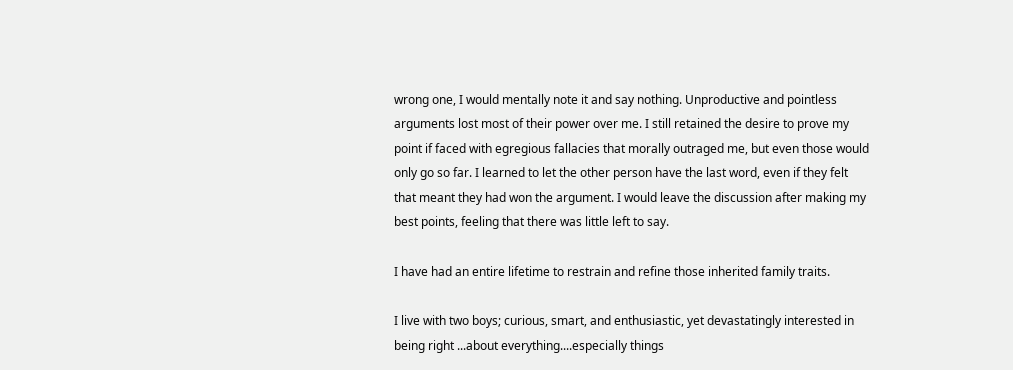wrong one, I would mentally note it and say nothing. Unproductive and pointless arguments lost most of their power over me. I still retained the desire to prove my point if faced with egregious fallacies that morally outraged me, but even those would only go so far. I learned to let the other person have the last word, even if they felt that meant they had won the argument. I would leave the discussion after making my best points, feeling that there was little left to say.

I have had an entire lifetime to restrain and refine those inherited family traits.

I live with two boys; curious, smart, and enthusiastic, yet devastatingly interested in being right ...about everything....especially things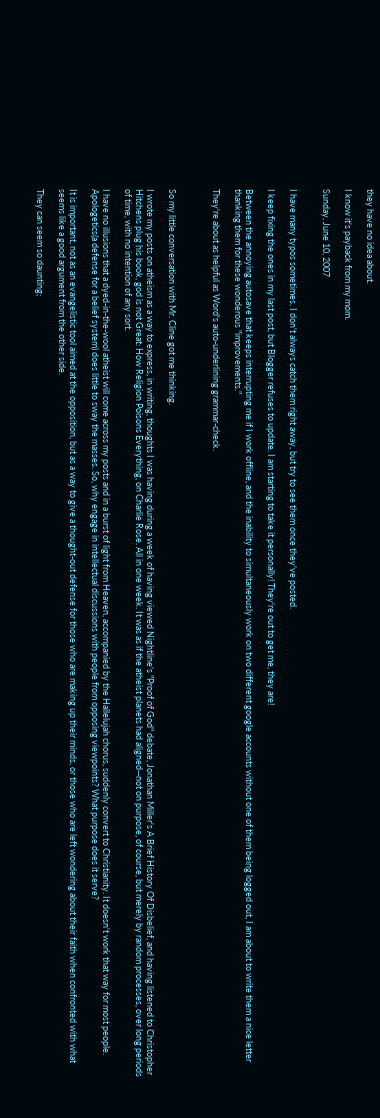they have no idea about.

I know it's payback from my mom.

Sunday, June 10, 2007


I have many typos sometimes. I don't always catch them right away, but try to see them once they've posted.

I keep fixing the ones in my last post, but Blogger refuses to update. I am starting to take it personally! They're out to get me, they are!

Between the annoying autosave that keeps interrupting me if I work offline, and the inability to simultaneously work on two different google accounts without one of them being logged out, I am about to write them a nice letter thanking them for these wonderous "improvements."

They're about as helpful as Word's auto-underlining grammar-check.



So my little conversation with Mr. Cline got me thinking.

I wrote my posts on atheism as a way to express, in writing, thoughts I was having during a week of having viewed Nightline's "Proof of God" debate, Jonathan Miller's A Brief History Of Disbelief, and having listened to Christopher Hitchens plug his book, god is not Great: How Religion Poisons Everything, on Charlie Rose. All in one week. It was as if the atheist planets had aligned--not on purpose, of course, but merely by random processes, over long periods of time, with no intention of any sort.

I have no illusions that a dyed-in-the-wool atheist will come across my posts and in a burst of light from Heaven, accompanied by the Hallelujah chorus, suddenly convert to Christianity. It doesn't work that way for most people. Apologetics(a defense for a belief system) does little to sway the masses. So, why engage in intellectual discussions with people from opposing viewpoints? What purpose does it serve?

It is important, not as an evangelistic tool aimed at the opposition, but as a way to give a thought-out defense for those who are making up their minds, or those who are left wondering about their faith when confronted with what seems like a good argument from the other side.

They can seem so daunting;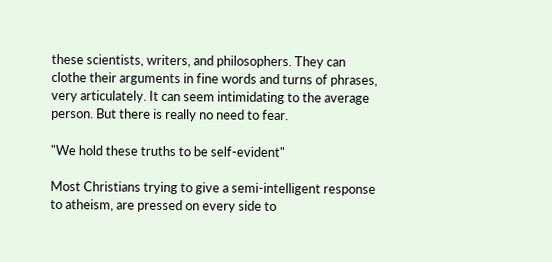these scientists, writers, and philosophers. They can clothe their arguments in fine words and turns of phrases, very articulately. It can seem intimidating to the average person. But there is really no need to fear.

"We hold these truths to be self-evident"

Most Christians trying to give a semi-intelligent response to atheism, are pressed on every side to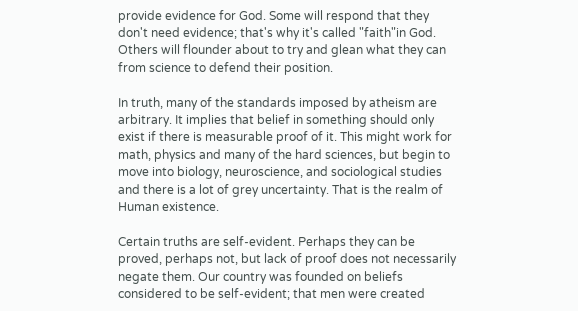provide evidence for God. Some will respond that they don't need evidence; that's why it's called "faith"in God. Others will flounder about to try and glean what they can from science to defend their position.

In truth, many of the standards imposed by atheism are arbitrary. It implies that belief in something should only exist if there is measurable proof of it. This might work for math, physics and many of the hard sciences, but begin to move into biology, neuroscience, and sociological studies and there is a lot of grey uncertainty. That is the realm of Human existence.

Certain truths are self-evident. Perhaps they can be proved, perhaps not, but lack of proof does not necessarily negate them. Our country was founded on beliefs considered to be self-evident; that men were created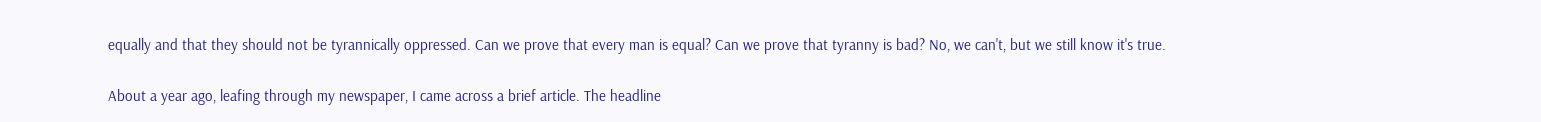equally and that they should not be tyrannically oppressed. Can we prove that every man is equal? Can we prove that tyranny is bad? No, we can't, but we still know it's true.

About a year ago, leafing through my newspaper, I came across a brief article. The headline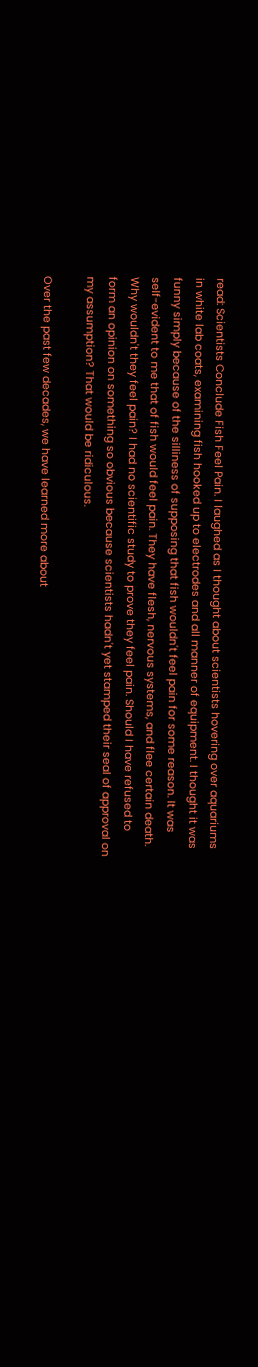read: Scientists Conclude Fish Feel Pain. I laughed as I thought about scientists hovering over aquariums in white lab coats, examining fish hooked up to electrodes and all manner of equipment. I thought it was funny simply because of the silliness of supposing that fish wouldn't feel pain for some reason. It was self-evident to me that of fish would feel pain. They have flesh, nervous systems, and flee certain death. Why wouldn't they feel pain? I had no scientific study to prove they feel pain. Should I have refused to form an opinion on something so obvious because scientists hadn't yet stamped their seal of approval on my assumption? That would be ridiculous.

Over the past few decades, we have learned more about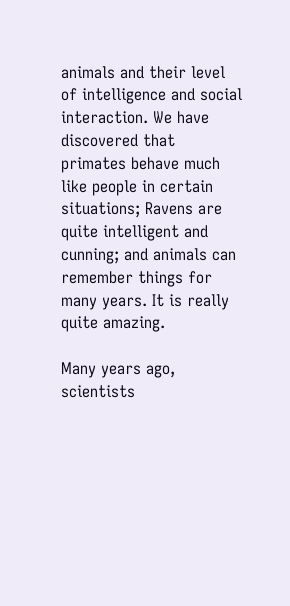animals and their level of intelligence and social interaction. We have discovered that primates behave much like people in certain situations; Ravens are quite intelligent and cunning; and animals can remember things for many years. It is really quite amazing.

Many years ago, scientists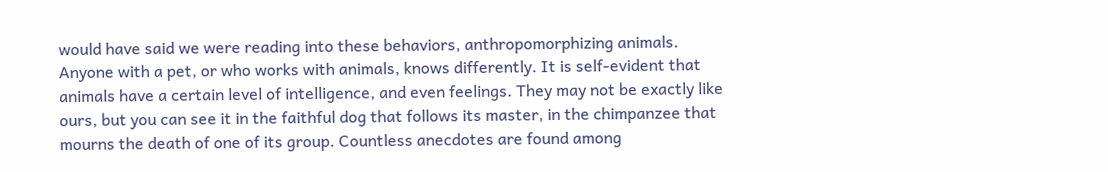would have said we were reading into these behaviors, anthropomorphizing animals. Anyone with a pet, or who works with animals, knows differently. It is self-evident that animals have a certain level of intelligence, and even feelings. They may not be exactly like ours, but you can see it in the faithful dog that follows its master, in the chimpanzee that mourns the death of one of its group. Countless anecdotes are found among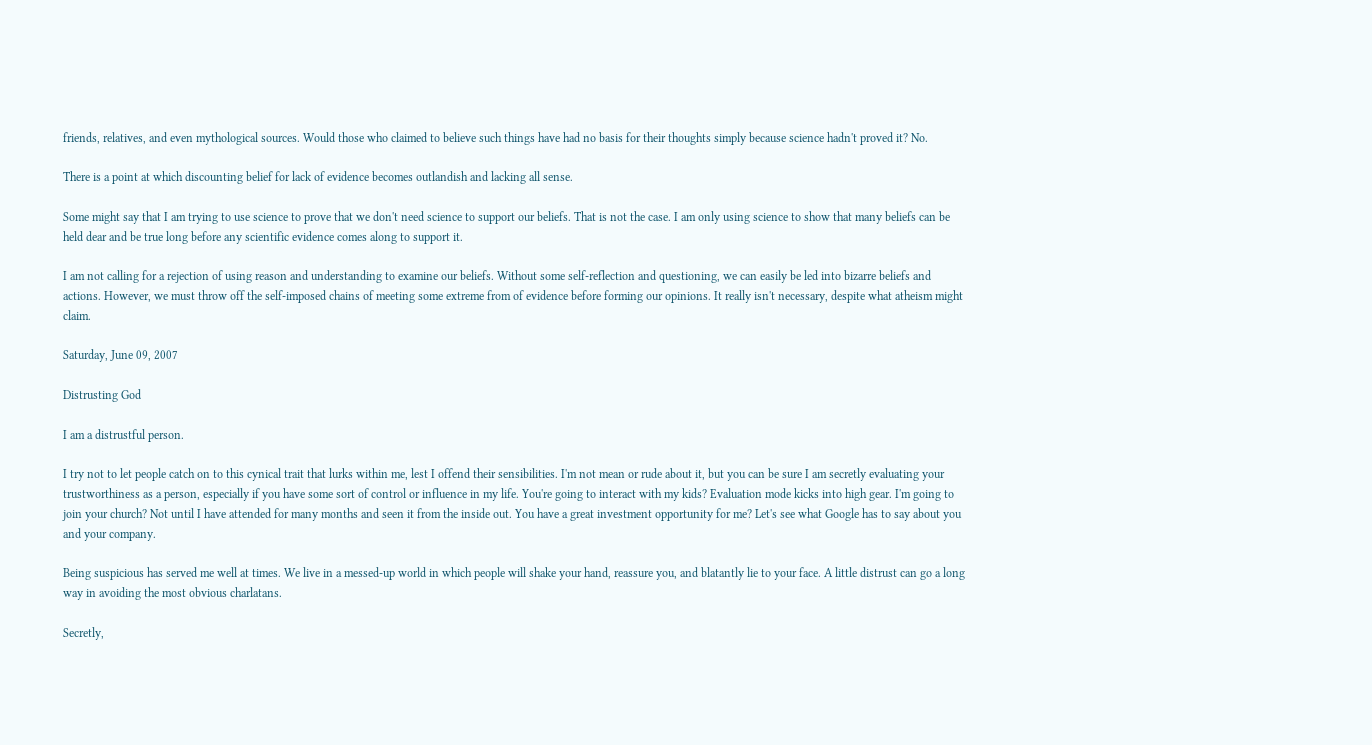friends, relatives, and even mythological sources. Would those who claimed to believe such things have had no basis for their thoughts simply because science hadn't proved it? No.

There is a point at which discounting belief for lack of evidence becomes outlandish and lacking all sense.

Some might say that I am trying to use science to prove that we don't need science to support our beliefs. That is not the case. I am only using science to show that many beliefs can be held dear and be true long before any scientific evidence comes along to support it.

I am not calling for a rejection of using reason and understanding to examine our beliefs. Without some self-reflection and questioning, we can easily be led into bizarre beliefs and actions. However, we must throw off the self-imposed chains of meeting some extreme from of evidence before forming our opinions. It really isn't necessary, despite what atheism might claim.

Saturday, June 09, 2007

Distrusting God

I am a distrustful person.

I try not to let people catch on to this cynical trait that lurks within me, lest I offend their sensibilities. I'm not mean or rude about it, but you can be sure I am secretly evaluating your trustworthiness as a person, especially if you have some sort of control or influence in my life. You're going to interact with my kids? Evaluation mode kicks into high gear. I'm going to join your church? Not until I have attended for many months and seen it from the inside out. You have a great investment opportunity for me? Let's see what Google has to say about you and your company.

Being suspicious has served me well at times. We live in a messed-up world in which people will shake your hand, reassure you, and blatantly lie to your face. A little distrust can go a long way in avoiding the most obvious charlatans.

Secretly,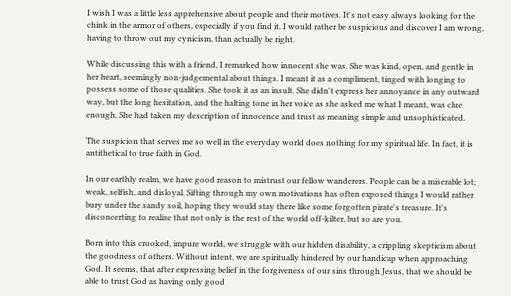I wish I was a little less apprehensive about people and their motives. It's not easy always looking for the chink in the armor of others, especially if you find it. I would rather be suspicious and discover I am wrong, having to throw out my cynicism, than actually be right.

While discussing this with a friend, I remarked how innocent she was. She was kind, open, and gentle in her heart, seemingly non-judgemental about things. I meant it as a compliment, tinged with longing to possess some of those qualities. She took it as an insult. She didn't express her annoyance in any outward way, but the long hesitation, and the halting tone in her voice as she asked me what I meant, was clue enough. She had taken my description of innocence and trust as meaning simple and unsophisticated.

The suspicion that serves me so well in the everyday world does nothing for my spiritual life. In fact, it is antithetical to true faith in God.

In our earthly realm, we have good reason to mistrust our fellow wanderers. People can be a miserable lot; weak, selfish, and disloyal. Sifting through my own motivations has often exposed things I would rather bury under the sandy soil, hoping they would stay there like some forgotten pirate's treasure. It's disconcerting to realize that not only is the rest of the world off-kilter, but so are you.

Born into this crooked, impure world, we struggle with our hidden disability, a crippling skepticism about the goodness of others. Without intent, we are spiritually hindered by our handicap when approaching God. It seems, that after expressing belief in the forgiveness of our sins through Jesus, that we should be able to trust God as having only good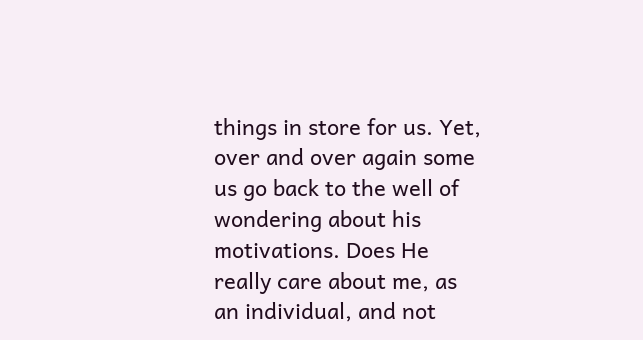things in store for us. Yet, over and over again some us go back to the well of wondering about his motivations. Does He really care about me, as an individual, and not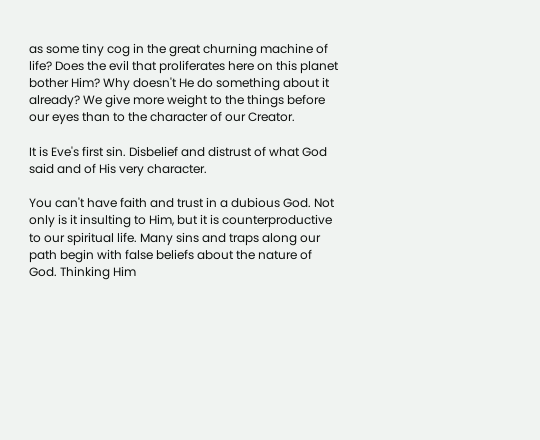as some tiny cog in the great churning machine of life? Does the evil that proliferates here on this planet bother Him? Why doesn't He do something about it already? We give more weight to the things before our eyes than to the character of our Creator.

It is Eve's first sin. Disbelief and distrust of what God said and of His very character.

You can't have faith and trust in a dubious God. Not only is it insulting to Him, but it is counterproductive to our spiritual life. Many sins and traps along our path begin with false beliefs about the nature of God. Thinking Him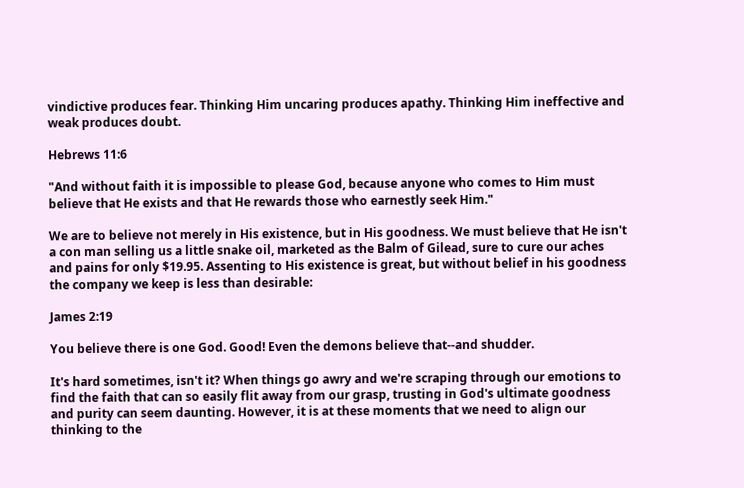vindictive produces fear. Thinking Him uncaring produces apathy. Thinking Him ineffective and weak produces doubt.

Hebrews 11:6

"And without faith it is impossible to please God, because anyone who comes to Him must believe that He exists and that He rewards those who earnestly seek Him."

We are to believe not merely in His existence, but in His goodness. We must believe that He isn't a con man selling us a little snake oil, marketed as the Balm of Gilead, sure to cure our aches and pains for only $19.95. Assenting to His existence is great, but without belief in his goodness the company we keep is less than desirable:

James 2:19

You believe there is one God. Good! Even the demons believe that--and shudder.

It's hard sometimes, isn't it? When things go awry and we're scraping through our emotions to find the faith that can so easily flit away from our grasp, trusting in God's ultimate goodness and purity can seem daunting. However, it is at these moments that we need to align our thinking to the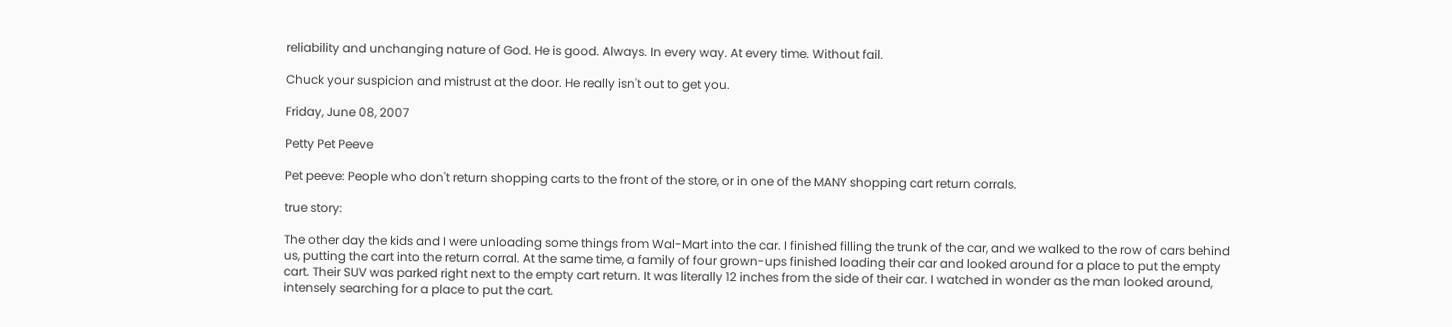reliability and unchanging nature of God. He is good. Always. In every way. At every time. Without fail.

Chuck your suspicion and mistrust at the door. He really isn't out to get you.

Friday, June 08, 2007

Petty Pet Peeve

Pet peeve: People who don't return shopping carts to the front of the store, or in one of the MANY shopping cart return corrals.

true story:

The other day the kids and I were unloading some things from Wal-Mart into the car. I finished filling the trunk of the car, and we walked to the row of cars behind us, putting the cart into the return corral. At the same time, a family of four grown-ups finished loading their car and looked around for a place to put the empty cart. Their SUV was parked right next to the empty cart return. It was literally 12 inches from the side of their car. I watched in wonder as the man looked around, intensely searching for a place to put the cart.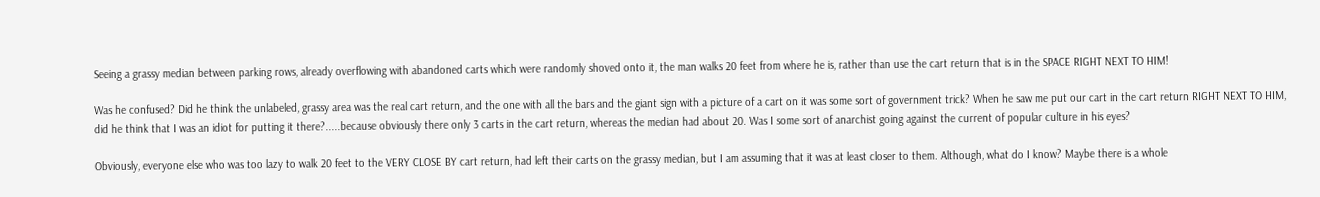Seeing a grassy median between parking rows, already overflowing with abandoned carts which were randomly shoved onto it, the man walks 20 feet from where he is, rather than use the cart return that is in the SPACE RIGHT NEXT TO HIM!

Was he confused? Did he think the unlabeled, grassy area was the real cart return, and the one with all the bars and the giant sign with a picture of a cart on it was some sort of government trick? When he saw me put our cart in the cart return RIGHT NEXT TO HIM, did he think that I was an idiot for putting it there?.....because obviously there only 3 carts in the cart return, whereas the median had about 20. Was I some sort of anarchist going against the current of popular culture in his eyes?

Obviously, everyone else who was too lazy to walk 20 feet to the VERY CLOSE BY cart return, had left their carts on the grassy median, but I am assuming that it was at least closer to them. Although, what do I know? Maybe there is a whole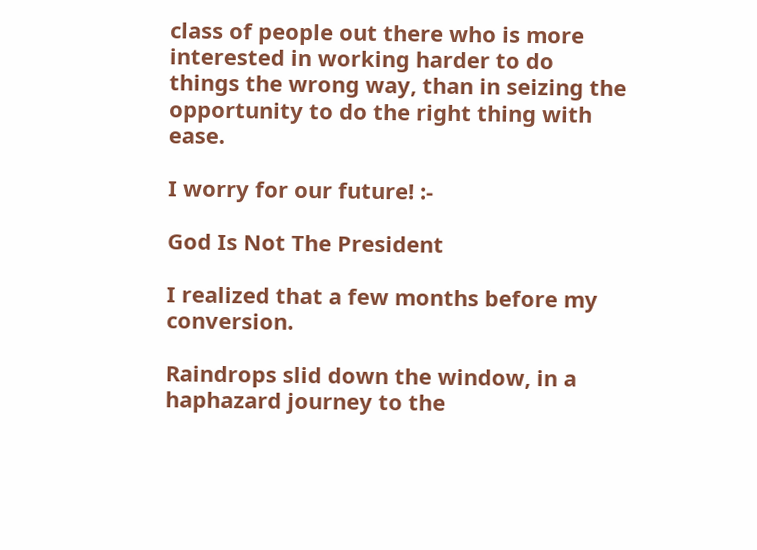class of people out there who is more interested in working harder to do things the wrong way, than in seizing the opportunity to do the right thing with ease.

I worry for our future! :-

God Is Not The President

I realized that a few months before my conversion.

Raindrops slid down the window, in a haphazard journey to the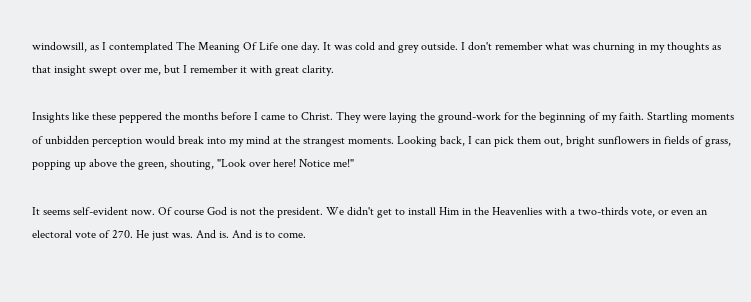windowsill, as I contemplated The Meaning Of Life one day. It was cold and grey outside. I don't remember what was churning in my thoughts as that insight swept over me, but I remember it with great clarity.

Insights like these peppered the months before I came to Christ. They were laying the ground-work for the beginning of my faith. Startling moments of unbidden perception would break into my mind at the strangest moments. Looking back, I can pick them out, bright sunflowers in fields of grass, popping up above the green, shouting, "Look over here! Notice me!"

It seems self-evident now. Of course God is not the president. We didn't get to install Him in the Heavenlies with a two-thirds vote, or even an electoral vote of 270. He just was. And is. And is to come.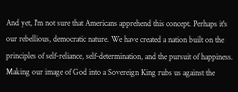And yet, I'm not sure that Americans apprehend this concept. Perhaps it's our rebellious, democratic nature. We have created a nation built on the principles of self-reliance, self-determination, and the pursuit of happiness. Making our image of God into a Sovereign King rubs us against the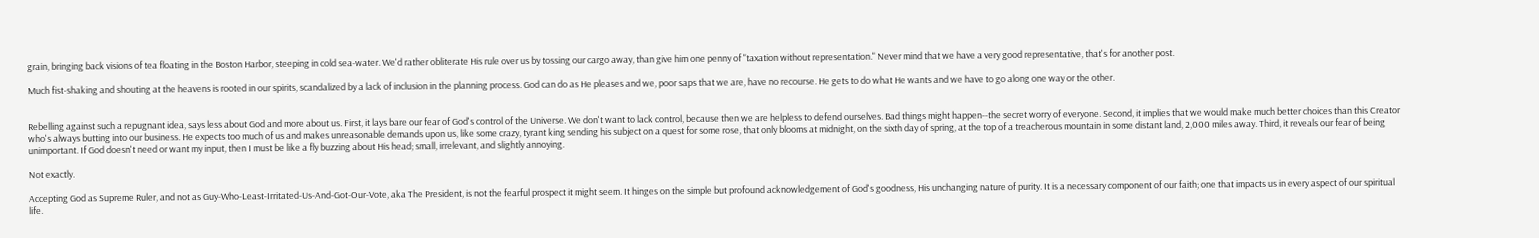grain, bringing back visions of tea floating in the Boston Harbor, steeping in cold sea-water. We'd rather obliterate His rule over us by tossing our cargo away, than give him one penny of "taxation without representation." Never mind that we have a very good representative, that's for another post.

Much fist-shaking and shouting at the heavens is rooted in our spirits, scandalized by a lack of inclusion in the planning process. God can do as He pleases and we, poor saps that we are, have no recourse. He gets to do what He wants and we have to go along one way or the other.


Rebelling against such a repugnant idea, says less about God and more about us. First, it lays bare our fear of God's control of the Universe. We don't want to lack control, because then we are helpless to defend ourselves. Bad things might happen--the secret worry of everyone. Second, it implies that we would make much better choices than this Creator who's always butting into our business. He expects too much of us and makes unreasonable demands upon us, like some crazy, tyrant king sending his subject on a quest for some rose, that only blooms at midnight, on the sixth day of spring, at the top of a treacherous mountain in some distant land, 2,000 miles away. Third, it reveals our fear of being unimportant. If God doesn't need or want my input, then I must be like a fly buzzing about His head; small, irrelevant, and slightly annoying.

Not exactly.

Accepting God as Supreme Ruler, and not as Guy-Who-Least-Irritated-Us-And-Got-Our-Vote, aka The President, is not the fearful prospect it might seem. It hinges on the simple but profound acknowledgement of God's goodness, His unchanging nature of purity. It is a necessary component of our faith; one that impacts us in every aspect of our spiritual life.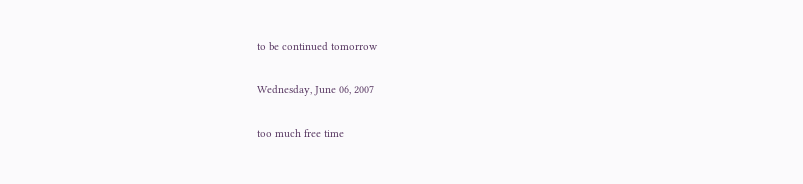to be continued tomorrow

Wednesday, June 06, 2007

too much free time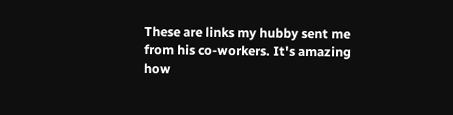These are links my hubby sent me from his co-workers. It's amazing how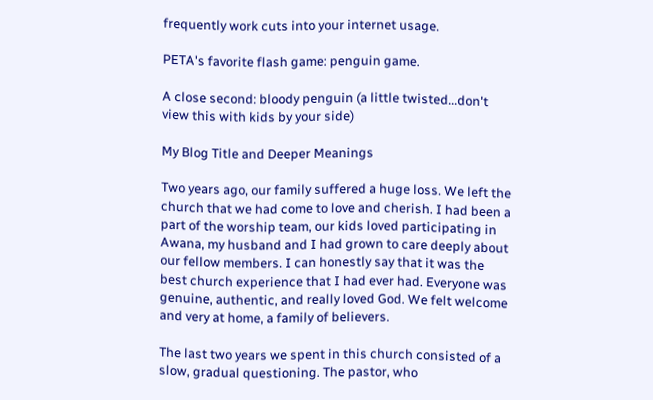frequently work cuts into your internet usage.

PETA's favorite flash game: penguin game.

A close second: bloody penguin (a little twisted...don't view this with kids by your side)

My Blog Title and Deeper Meanings

Two years ago, our family suffered a huge loss. We left the church that we had come to love and cherish. I had been a part of the worship team, our kids loved participating in Awana, my husband and I had grown to care deeply about our fellow members. I can honestly say that it was the best church experience that I had ever had. Everyone was genuine, authentic, and really loved God. We felt welcome and very at home, a family of believers.

The last two years we spent in this church consisted of a slow, gradual questioning. The pastor, who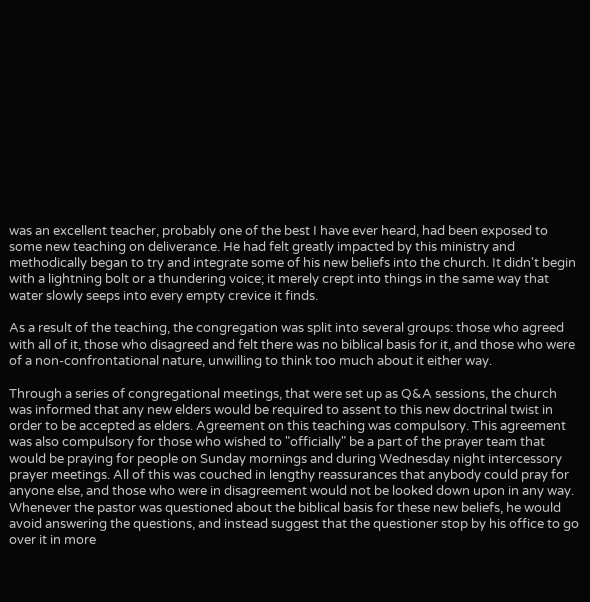was an excellent teacher, probably one of the best I have ever heard, had been exposed to some new teaching on deliverance. He had felt greatly impacted by this ministry and methodically began to try and integrate some of his new beliefs into the church. It didn't begin with a lightning bolt or a thundering voice; it merely crept into things in the same way that water slowly seeps into every empty crevice it finds.

As a result of the teaching, the congregation was split into several groups: those who agreed with all of it, those who disagreed and felt there was no biblical basis for it, and those who were of a non-confrontational nature, unwilling to think too much about it either way.

Through a series of congregational meetings, that were set up as Q&A sessions, the church was informed that any new elders would be required to assent to this new doctrinal twist in order to be accepted as elders. Agreement on this teaching was compulsory. This agreement was also compulsory for those who wished to "officially" be a part of the prayer team that would be praying for people on Sunday mornings and during Wednesday night intercessory prayer meetings. All of this was couched in lengthy reassurances that anybody could pray for anyone else, and those who were in disagreement would not be looked down upon in any way. Whenever the pastor was questioned about the biblical basis for these new beliefs, he would avoid answering the questions, and instead suggest that the questioner stop by his office to go over it in more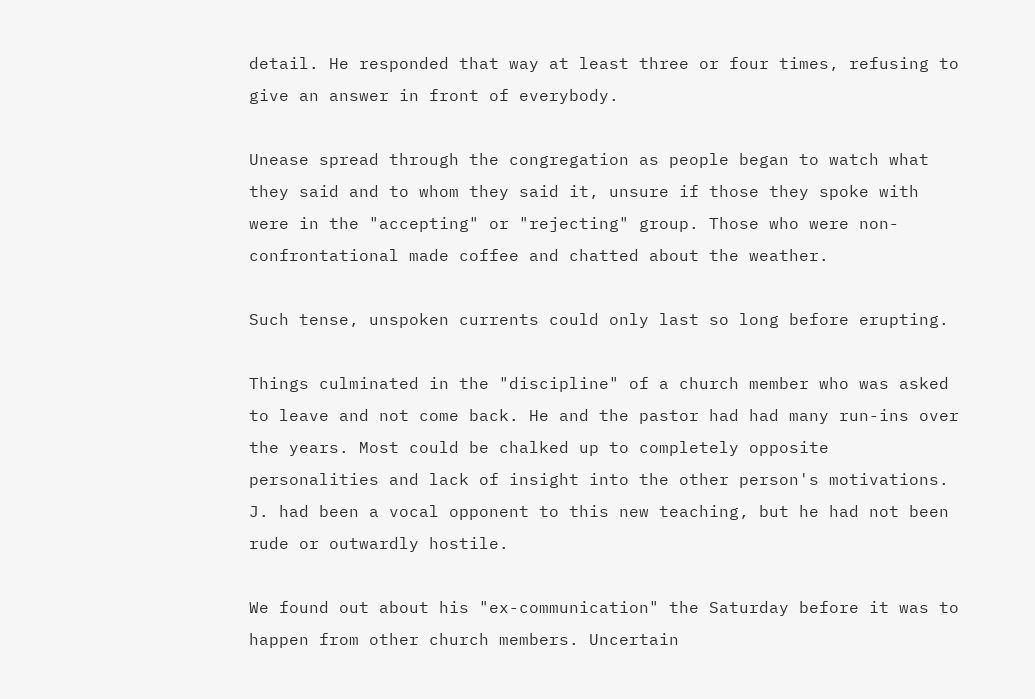detail. He responded that way at least three or four times, refusing to give an answer in front of everybody.

Unease spread through the congregation as people began to watch what they said and to whom they said it, unsure if those they spoke with were in the "accepting" or "rejecting" group. Those who were non-confrontational made coffee and chatted about the weather.

Such tense, unspoken currents could only last so long before erupting.

Things culminated in the "discipline" of a church member who was asked to leave and not come back. He and the pastor had had many run-ins over the years. Most could be chalked up to completely opposite personalities and lack of insight into the other person's motivations. J. had been a vocal opponent to this new teaching, but he had not been rude or outwardly hostile.

We found out about his "ex-communication" the Saturday before it was to happen from other church members. Uncertain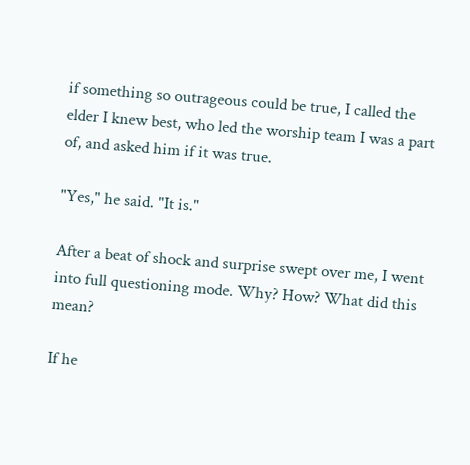if something so outrageous could be true, I called the elder I knew best, who led the worship team I was a part of, and asked him if it was true.

"Yes," he said. "It is."

After a beat of shock and surprise swept over me, I went into full questioning mode. Why? How? What did this mean?

If he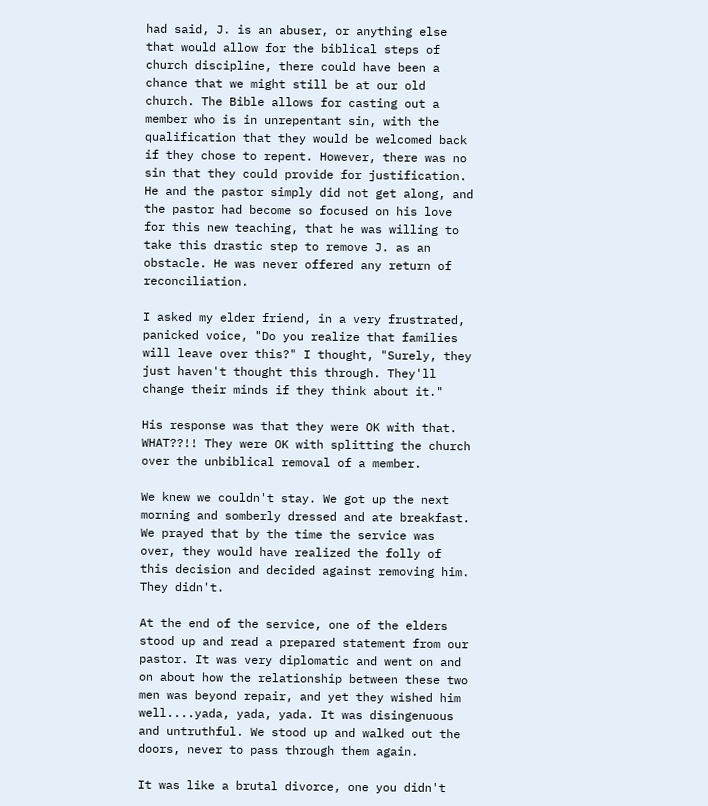had said, J. is an abuser, or anything else that would allow for the biblical steps of church discipline, there could have been a chance that we might still be at our old church. The Bible allows for casting out a member who is in unrepentant sin, with the qualification that they would be welcomed back if they chose to repent. However, there was no sin that they could provide for justification. He and the pastor simply did not get along, and the pastor had become so focused on his love for this new teaching, that he was willing to take this drastic step to remove J. as an obstacle. He was never offered any return of reconciliation.

I asked my elder friend, in a very frustrated, panicked voice, "Do you realize that families will leave over this?" I thought, "Surely, they just haven't thought this through. They'll change their minds if they think about it."

His response was that they were OK with that. WHAT??!! They were OK with splitting the church over the unbiblical removal of a member.

We knew we couldn't stay. We got up the next morning and somberly dressed and ate breakfast. We prayed that by the time the service was over, they would have realized the folly of this decision and decided against removing him. They didn't.

At the end of the service, one of the elders stood up and read a prepared statement from our pastor. It was very diplomatic and went on and on about how the relationship between these two men was beyond repair, and yet they wished him well....yada, yada, yada. It was disingenuous and untruthful. We stood up and walked out the doors, never to pass through them again.

It was like a brutal divorce, one you didn't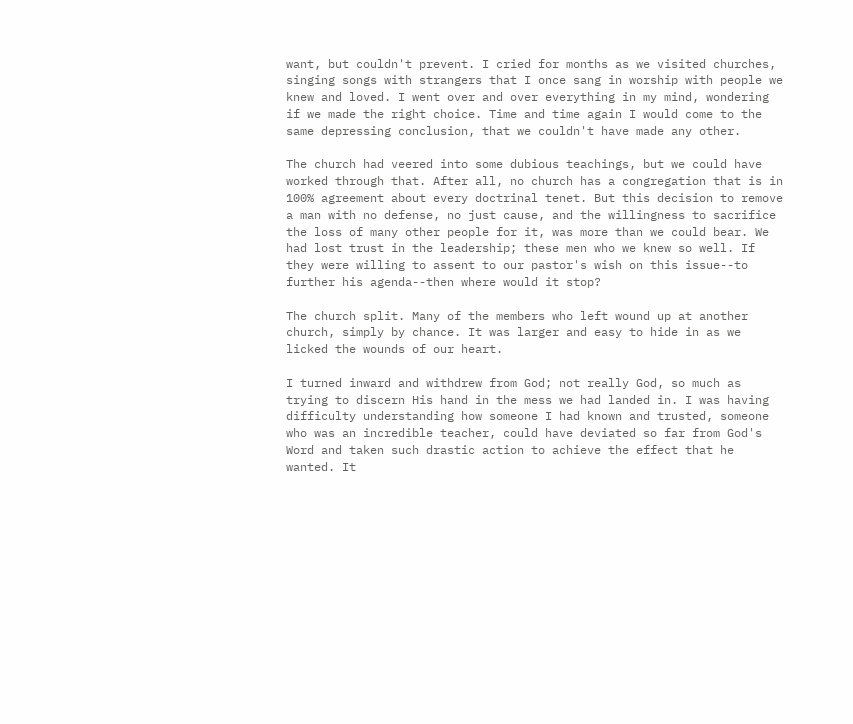want, but couldn't prevent. I cried for months as we visited churches, singing songs with strangers that I once sang in worship with people we knew and loved. I went over and over everything in my mind, wondering if we made the right choice. Time and time again I would come to the same depressing conclusion, that we couldn't have made any other.

The church had veered into some dubious teachings, but we could have worked through that. After all, no church has a congregation that is in 100% agreement about every doctrinal tenet. But this decision to remove a man with no defense, no just cause, and the willingness to sacrifice the loss of many other people for it, was more than we could bear. We had lost trust in the leadership; these men who we knew so well. If they were willing to assent to our pastor's wish on this issue--to further his agenda--then where would it stop?

The church split. Many of the members who left wound up at another church, simply by chance. It was larger and easy to hide in as we licked the wounds of our heart.

I turned inward and withdrew from God; not really God, so much as trying to discern His hand in the mess we had landed in. I was having difficulty understanding how someone I had known and trusted, someone who was an incredible teacher, could have deviated so far from God's Word and taken such drastic action to achieve the effect that he wanted. It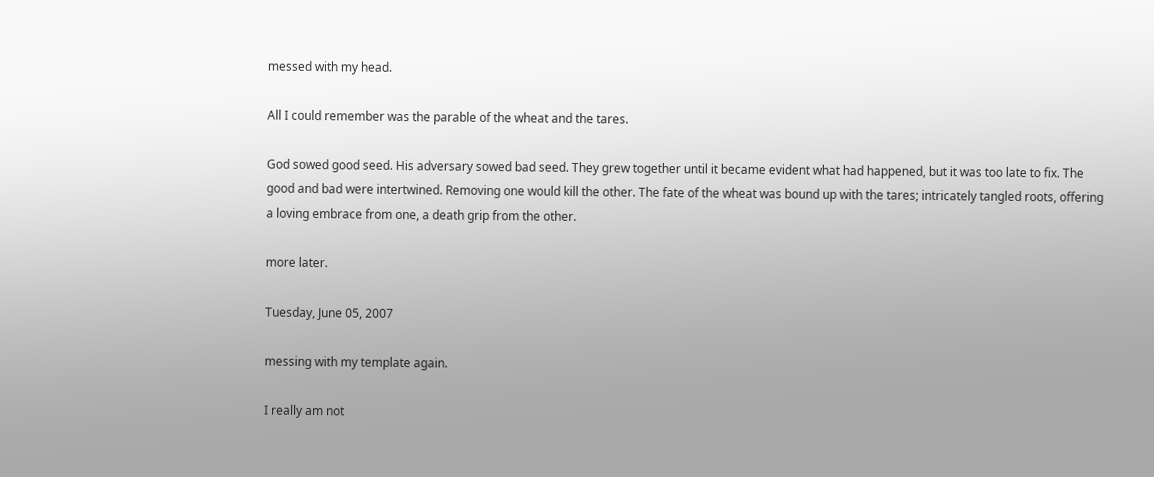messed with my head.

All I could remember was the parable of the wheat and the tares.

God sowed good seed. His adversary sowed bad seed. They grew together until it became evident what had happened, but it was too late to fix. The good and bad were intertwined. Removing one would kill the other. The fate of the wheat was bound up with the tares; intricately tangled roots, offering a loving embrace from one, a death grip from the other.

more later.

Tuesday, June 05, 2007

messing with my template again.

I really am not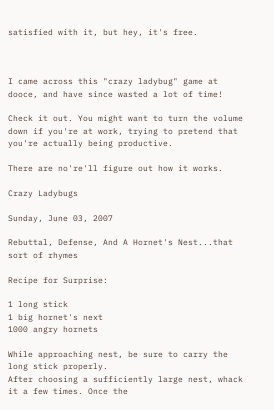satisfied with it, but hey, it's free.



I came across this "crazy ladybug" game at dooce, and have since wasted a lot of time!

Check it out. You might want to turn the volume down if you're at work, trying to pretend that you're actually being productive.

There are no're'll figure out how it works.

Crazy Ladybugs

Sunday, June 03, 2007

Rebuttal, Defense, And A Hornet's Nest...that sort of rhymes

Recipe for Surprise:

1 long stick
1 big hornet's next
1000 angry hornets

While approaching nest, be sure to carry the long stick properly.
After choosing a sufficiently large nest, whack it a few times. Once the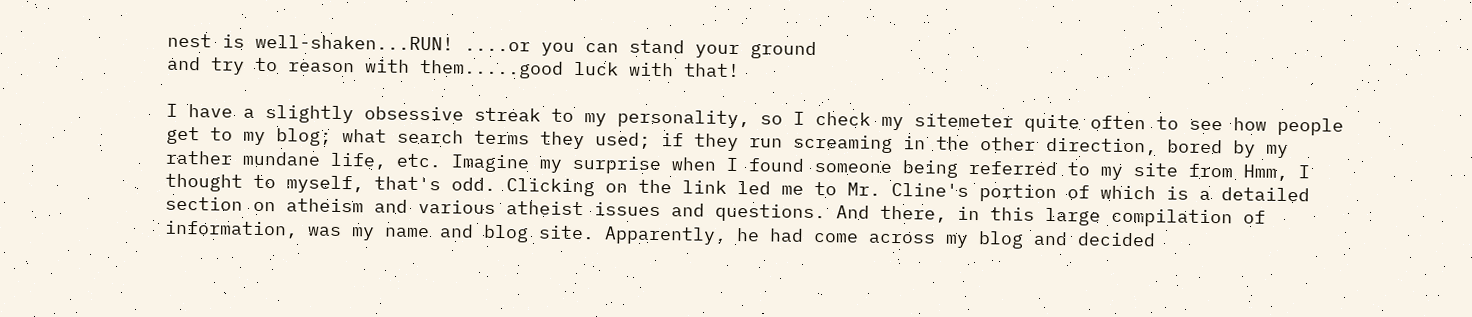nest is well-shaken...RUN! ....or you can stand your ground
and try to reason with them.....good luck with that!

I have a slightly obsessive streak to my personality, so I check my sitemeter quite often to see how people get to my blog; what search terms they used; if they run screaming in the other direction, bored by my rather mundane life, etc. Imagine my surprise when I found someone being referred to my site from Hmm, I thought to myself, that's odd. Clicking on the link led me to Mr. Cline's portion of which is a detailed section on atheism and various atheist issues and questions. And there, in this large compilation of information, was my name and blog site. Apparently, he had come across my blog and decided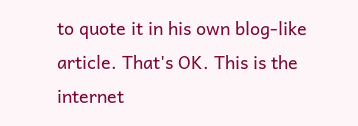to quote it in his own blog-like article. That's OK. This is the internet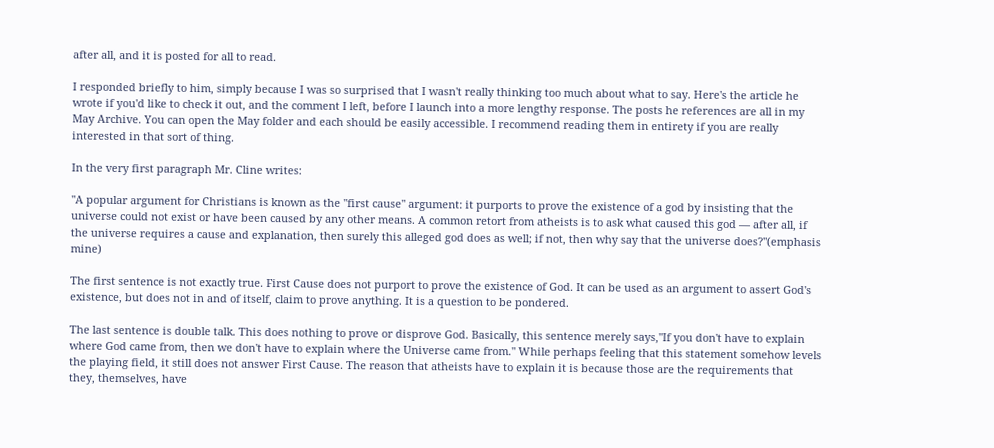after all, and it is posted for all to read.

I responded briefly to him, simply because I was so surprised that I wasn't really thinking too much about what to say. Here's the article he wrote if you'd like to check it out, and the comment I left, before I launch into a more lengthy response. The posts he references are all in my May Archive. You can open the May folder and each should be easily accessible. I recommend reading them in entirety if you are really interested in that sort of thing.

In the very first paragraph Mr. Cline writes:

"A popular argument for Christians is known as the "first cause" argument: it purports to prove the existence of a god by insisting that the universe could not exist or have been caused by any other means. A common retort from atheists is to ask what caused this god — after all, if the universe requires a cause and explanation, then surely this alleged god does as well; if not, then why say that the universe does?"(emphasis mine)

The first sentence is not exactly true. First Cause does not purport to prove the existence of God. It can be used as an argument to assert God's existence, but does not in and of itself, claim to prove anything. It is a question to be pondered.

The last sentence is double talk. This does nothing to prove or disprove God. Basically, this sentence merely says,"If you don't have to explain where God came from, then we don't have to explain where the Universe came from." While perhaps feeling that this statement somehow levels the playing field, it still does not answer First Cause. The reason that atheists have to explain it is because those are the requirements that they, themselves, have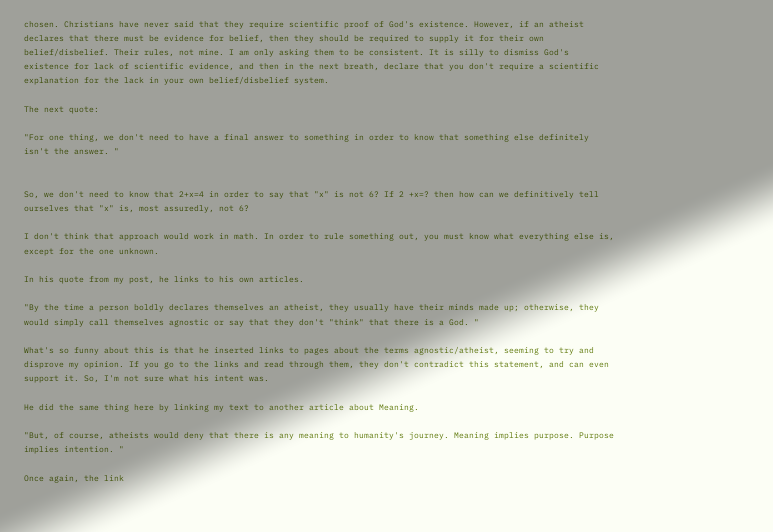chosen. Christians have never said that they require scientific proof of God's existence. However, if an atheist declares that there must be evidence for belief, then they should be required to supply it for their own belief/disbelief. Their rules, not mine. I am only asking them to be consistent. It is silly to dismiss God's existence for lack of scientific evidence, and then in the next breath, declare that you don't require a scientific explanation for the lack in your own belief/disbelief system.

The next quote:

"For one thing, we don't need to have a final answer to something in order to know that something else definitely isn't the answer. "


So, we don't need to know that 2+x=4 in order to say that "x" is not 6? If 2 +x=? then how can we definitively tell ourselves that "x" is, most assuredly, not 6?

I don't think that approach would work in math. In order to rule something out, you must know what everything else is, except for the one unknown.

In his quote from my post, he links to his own articles.

"By the time a person boldly declares themselves an atheist, they usually have their minds made up; otherwise, they would simply call themselves agnostic or say that they don't "think" that there is a God. "

What's so funny about this is that he inserted links to pages about the terms agnostic/atheist, seeming to try and disprove my opinion. If you go to the links and read through them, they don't contradict this statement, and can even support it. So, I'm not sure what his intent was.

He did the same thing here by linking my text to another article about Meaning.

"But, of course, atheists would deny that there is any meaning to humanity's journey. Meaning implies purpose. Purpose implies intention. "

Once again, the link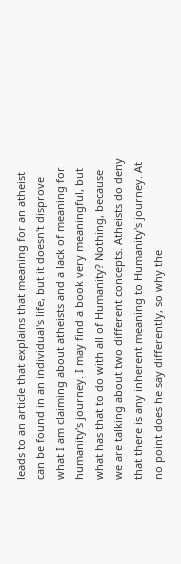leads to an article that explains that meaning for an atheist can be found in an individual's life, but it doesn't disprove what I am claiming about atheists and a lack of meaning for humanity's journey. I may find a book very meaningful, but what has that to do with all of Humanity? Nothing, because we are talking about two different concepts. Atheists do deny that there is any inherent meaning to Humanity's journey. At no point does he say differently, so why the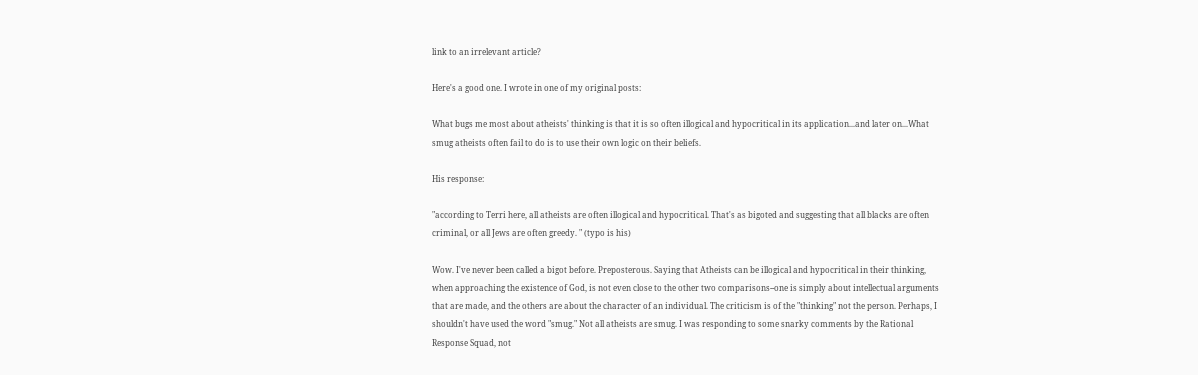link to an irrelevant article?

Here's a good one. I wrote in one of my original posts:

What bugs me most about atheists' thinking is that it is so often illogical and hypocritical in its application...and later on...What smug atheists often fail to do is to use their own logic on their beliefs.

His response:

"according to Terri here, all atheists are often illogical and hypocritical. That's as bigoted and suggesting that all blacks are often criminal, or all Jews are often greedy. " (typo is his)

Wow. I've never been called a bigot before. Preposterous. Saying that Atheists can be illogical and hypocritical in their thinking, when approaching the existence of God, is not even close to the other two comparisons--one is simply about intellectual arguments that are made, and the others are about the character of an individual. The criticism is of the "thinking" not the person. Perhaps, I shouldn't have used the word "smug." Not all atheists are smug. I was responding to some snarky comments by the Rational Response Squad, not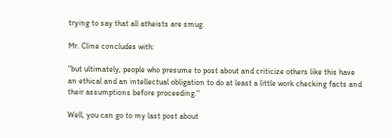trying to say that all atheists are smug.

Mr. Cline concludes with:

"but ultimately, people who presume to post about and criticize others like this have an ethical and an intellectual obligation to do at least a little work checking facts and their assumptions before proceeding."

Well, you can go to my last post about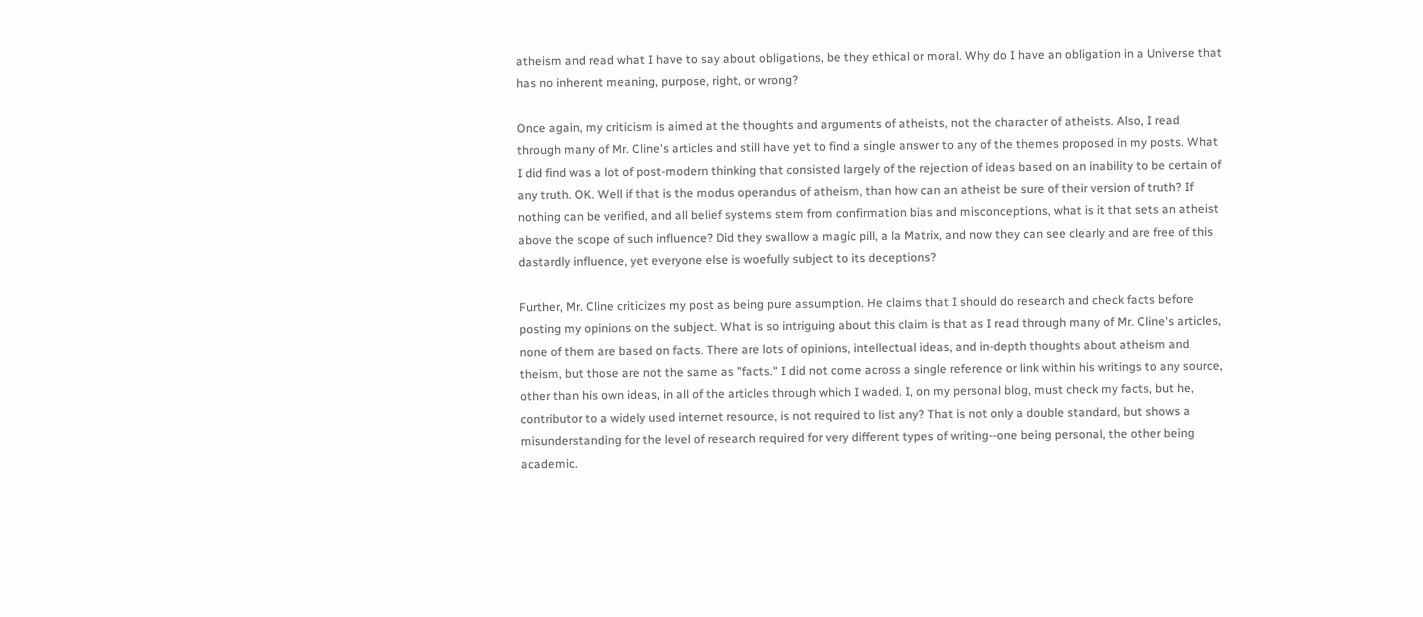atheism and read what I have to say about obligations, be they ethical or moral. Why do I have an obligation in a Universe that has no inherent meaning, purpose, right, or wrong?

Once again, my criticism is aimed at the thoughts and arguments of atheists, not the character of atheists. Also, I read through many of Mr. Cline's articles and still have yet to find a single answer to any of the themes proposed in my posts. What I did find was a lot of post-modern thinking that consisted largely of the rejection of ideas based on an inability to be certain of any truth. OK. Well if that is the modus operandus of atheism, than how can an atheist be sure of their version of truth? If nothing can be verified, and all belief systems stem from confirmation bias and misconceptions, what is it that sets an atheist above the scope of such influence? Did they swallow a magic pill, a la Matrix, and now they can see clearly and are free of this dastardly influence, yet everyone else is woefully subject to its deceptions?

Further, Mr. Cline criticizes my post as being pure assumption. He claims that I should do research and check facts before posting my opinions on the subject. What is so intriguing about this claim is that as I read through many of Mr. Cline's articles, none of them are based on facts. There are lots of opinions, intellectual ideas, and in-depth thoughts about atheism and theism, but those are not the same as "facts." I did not come across a single reference or link within his writings to any source, other than his own ideas, in all of the articles through which I waded. I, on my personal blog, must check my facts, but he, contributor to a widely used internet resource, is not required to list any? That is not only a double standard, but shows a misunderstanding for the level of research required for very different types of writing--one being personal, the other being academic.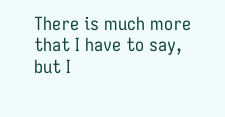There is much more that I have to say, but I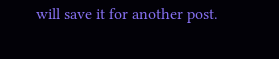will save it for another post.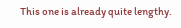This one is already quite lengthy.